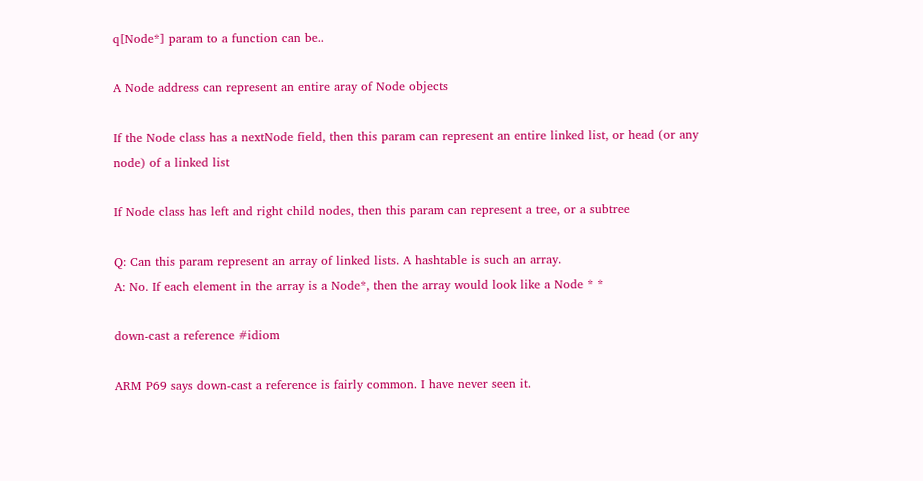q[Node*] param to a function can be..

A Node address can represent an entire aray of Node objects

If the Node class has a nextNode field, then this param can represent an entire linked list, or head (or any node) of a linked list

If Node class has left and right child nodes, then this param can represent a tree, or a subtree

Q: Can this param represent an array of linked lists. A hashtable is such an array.
A: No. If each element in the array is a Node*, then the array would look like a Node * *

down-cast a reference #idiom

ARM P69 says down-cast a reference is fairly common. I have never seen it.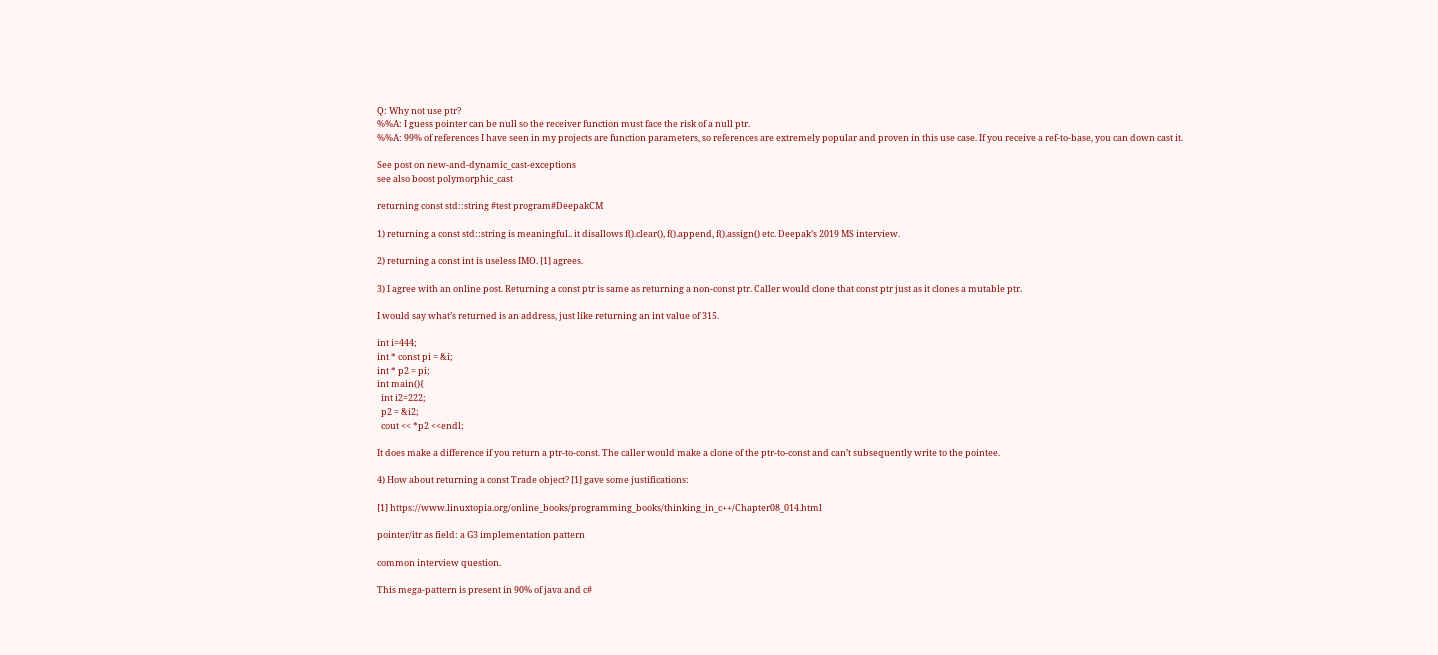Q: Why not use ptr?
%%A: I guess pointer can be null so the receiver function must face the risk of a null ptr.
%%A: 99% of references I have seen in my projects are function parameters, so references are extremely popular and proven in this use case. If you receive a ref-to-base, you can down cast it.

See post on new-and-dynamic_cast-exceptions
see also boost polymorphic_cast

returning const std::string #test program#DeepakCM

1) returning a const std::string is meaningful.. it disallows f().clear(), f().append, f().assign() etc. Deepak’s 2019 MS interview.

2) returning a const int is useless IMO. [1] agrees.

3) I agree with an online post. Returning a const ptr is same as returning a non-const ptr. Caller would clone that const ptr just as it clones a mutable ptr.

I would say what’s returned is an address, just like returning an int value of 315.

int i=444;
int * const pi = &i;
int * p2 = pi;
int main(){
  int i2=222;
  p2 = &i2;
  cout << *p2 <<endl;

It does make a difference if you return a ptr-to-const. The caller would make a clone of the ptr-to-const and can’t subsequently write to the pointee.

4) How about returning a const Trade object? [1] gave some justifications:

[1] https://www.linuxtopia.org/online_books/programming_books/thinking_in_c++/Chapter08_014.html

pointer/itr as field: a G3 implementation pattern

common interview question.

This mega-pattern is present in 90% of java and c#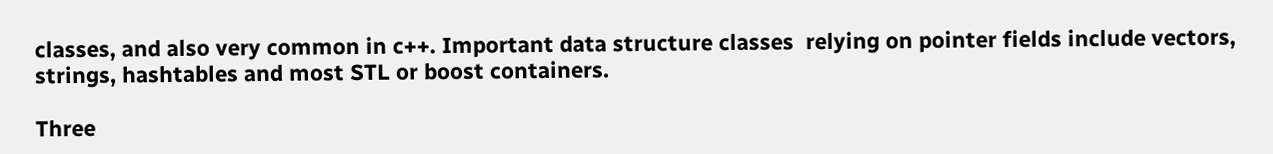classes, and also very common in c++. Important data structure classes  relying on pointer fields include vectors, strings, hashtables and most STL or boost containers.

Three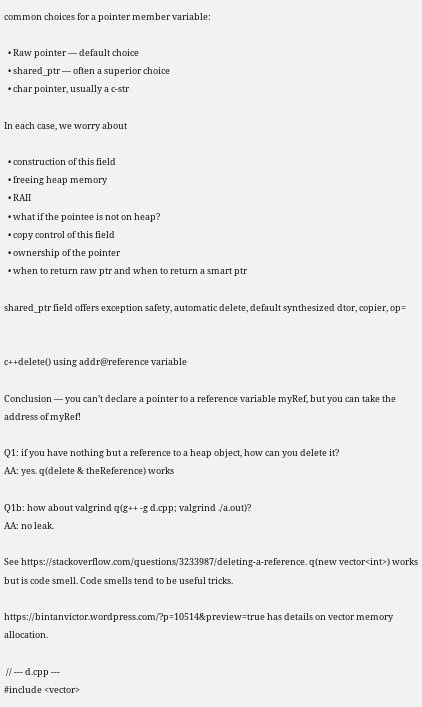common choices for a pointer member variable:

  • Raw pointer — default choice
  • shared_ptr — often a superior choice
  • char pointer, usually a c-str

In each case, we worry about

  • construction of this field
  • freeing heap memory
  • RAII
  • what if the pointee is not on heap?
  • copy control of this field
  • ownership of the pointer
  • when to return raw ptr and when to return a smart ptr

shared_ptr field offers exception safety, automatic delete, default synthesized dtor, copier, op=


c++delete() using addr@reference variable

Conclusion — you can’t declare a pointer to a reference variable myRef, but you can take the address of myRef!

Q1: if you have nothing but a reference to a heap object, how can you delete it?
AA: yes. q(delete & theReference) works

Q1b: how about valgrind q(g++ -g d.cpp; valgrind ./a.out)?
AA: no leak.

See https://stackoverflow.com/questions/3233987/deleting-a-reference. q(new vector<int>) works but is code smell. Code smells tend to be useful tricks.

https://bintanvictor.wordpress.com/?p=10514&preview=true has details on vector memory allocation.

 // --- d.cpp ---
#include <vector>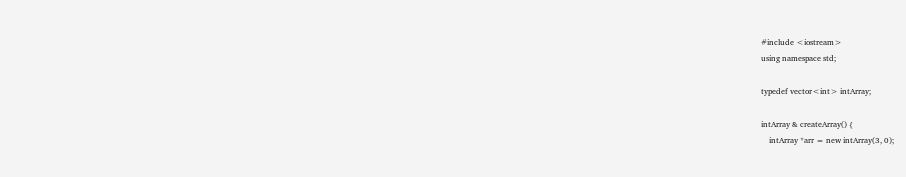#include <iostream>
using namespace std;

typedef vector<int> intArray;

intArray & createArray() {
    intArray *arr = new intArray(3, 0);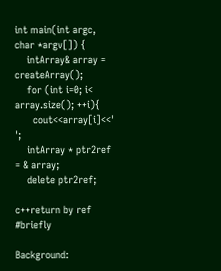int main(int argc, char *argv[]) {
    intArray& array = createArray();
    for (int i=0; i< array.size(); ++i){
      cout<<array[i]<<' ';
    intArray * ptr2ref = & array;
    delete ptr2ref;

c++return by ref #briefly

Background: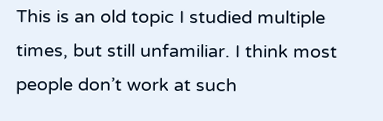This is an old topic I studied multiple times, but still unfamiliar. I think most people don’t work at such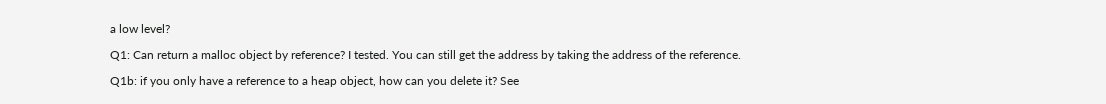a low level?

Q1: Can return a malloc object by reference? I tested. You can still get the address by taking the address of the reference.

Q1b: if you only have a reference to a heap object, how can you delete it? See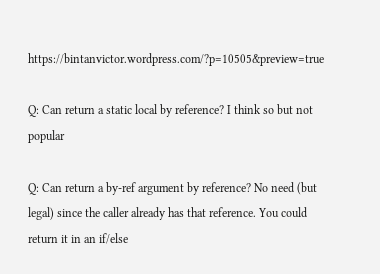https://bintanvictor.wordpress.com/?p=10505&preview=true

Q: Can return a static local by reference? I think so but not popular

Q: Can return a by-ref argument by reference? No need (but legal) since the caller already has that reference. You could return it in an if/else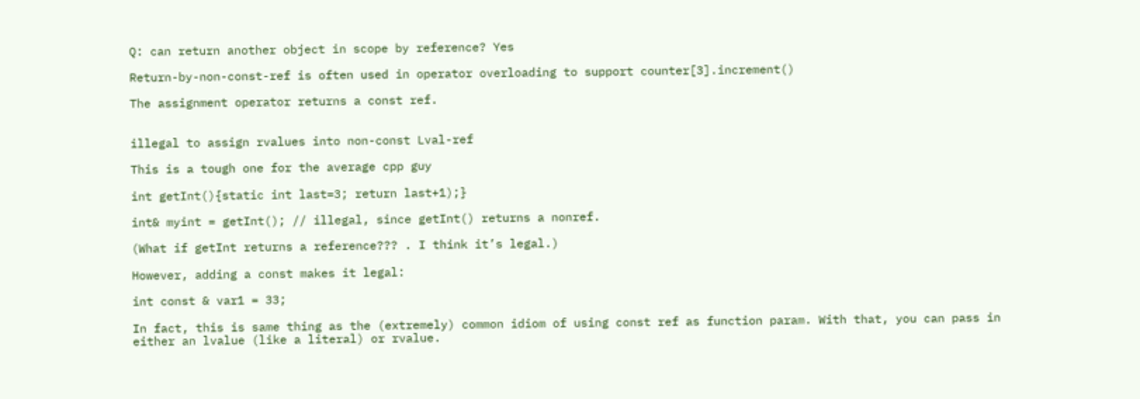Q: can return another object in scope by reference? Yes

Return-by-non-const-ref is often used in operator overloading to support counter[3].increment()

The assignment operator returns a const ref.


illegal to assign rvalues into non-const Lval-ref

This is a tough one for the average cpp guy

int getInt(){static int last=3; return last+1);}

int& myint = getInt(); // illegal, since getInt() returns a nonref.

(What if getInt returns a reference??? . I think it’s legal.)

However, adding a const makes it legal:

int const & var1 = 33;

In fact, this is same thing as the (extremely) common idiom of using const ref as function param. With that, you can pass in either an lvalue (like a literal) or rvalue.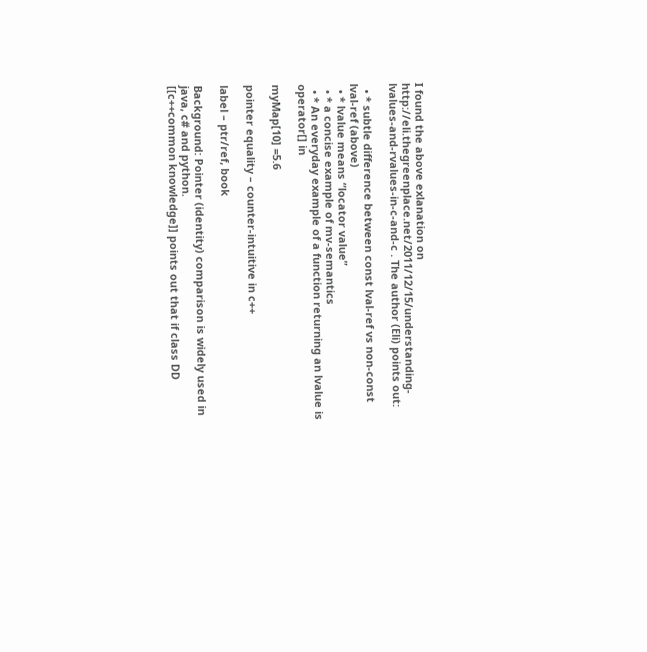I found the above exlanation on
http://eli.thegreenplace.net/2011/12/15/understanding-lvalues-and-rvalues-in-c-and-c . The author (Eli) points out:

  • * subtle difference between const lval-ref vs non-const lval-ref (above)
  • * lvalue means “locator value”
  • * a concise example of mv-semantics
  • * An everyday example of a function returning an lvalue is operator[] in

myMap[10] =5.6

pointer equality – counter-intuitive in c++

label – ptr/ref, book

Background: Pointer (identity) comparison is widely used in java, c# and python.
[[c++common knowledge]] points out that if class DD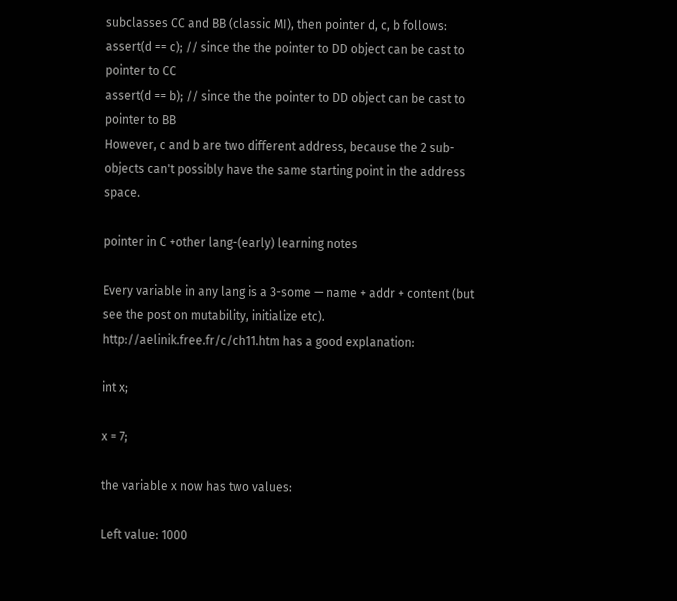subclasses CC and BB (classic MI), then pointer d, c, b follows:
assert(d == c); // since the the pointer to DD object can be cast to pointer to CC
assert(d == b); // since the the pointer to DD object can be cast to pointer to BB
However, c and b are two different address, because the 2 sub-objects can't possibly have the same starting point in the address space.

pointer in C +other lang-(early) learning notes

Every variable in any lang is a 3-some — name + addr + content (but see the post on mutability, initialize etc). http://aelinik.free.fr/c/ch11.htm has a good explanation:

int x;

x = 7;

the variable x now has two values:

Left value: 1000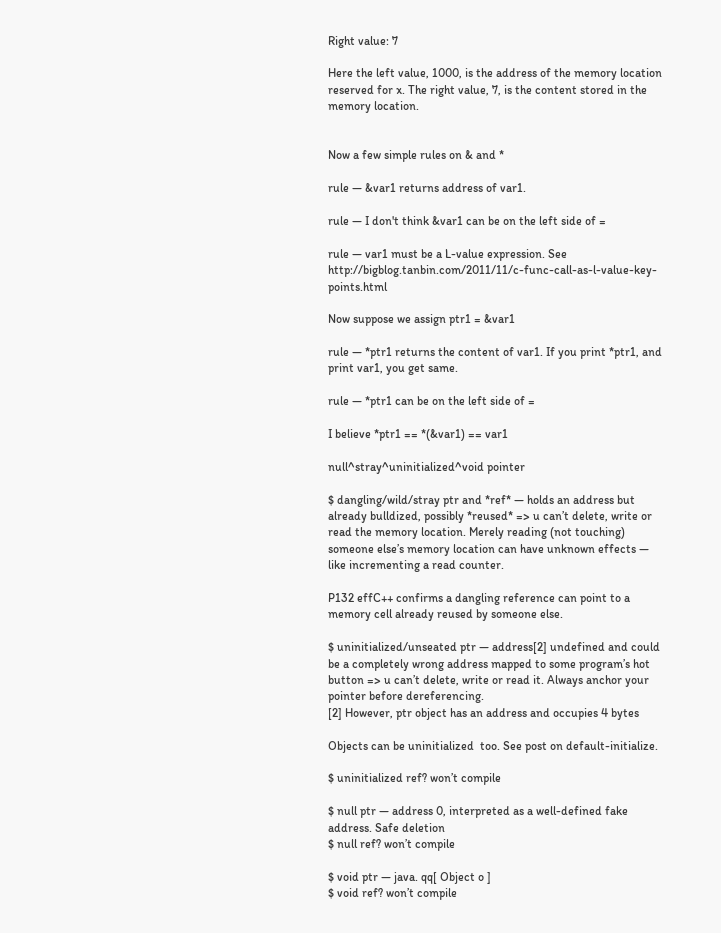Right value: 7

Here the left value, 1000, is the address of the memory location reserved for x. The right value, 7, is the content stored in the memory location.


Now a few simple rules on & and *

rule — &var1 returns address of var1.

rule — I don't think &var1 can be on the left side of =

rule — var1 must be a L-value expression. See http://bigblog.tanbin.com/2011/11/c-func-call-as-l-value-key-points.html

Now suppose we assign ptr1 = &var1

rule — *ptr1 returns the content of var1. If you print *ptr1, and print var1, you get same.

rule — *ptr1 can be on the left side of =

I believe *ptr1 == *(&var1) == var1

null^stray^uninitialized^void pointer

$ dangling/wild/stray ptr and *ref* — holds an address but already bulldized, possibly *reused* => u can’t delete, write or read the memory location. Merely reading (not touching) someone else’s memory location can have unknown effects — like incrementing a read counter.

P132 effC++ confirms a dangling reference can point to a memory cell already reused by someone else.

$ uninitialized/unseated ptr — address[2] undefined and could be a completely wrong address mapped to some program’s hot button => u can’t delete, write or read it. Always anchor your pointer before dereferencing.
[2] However, ptr object has an address and occupies 4 bytes

Objects can be uninitialized  too. See post on default-initialize.

$ uninitialized ref? won’t compile

$ null ptr — address 0, interpreted as a well-defined fake address. Safe deletion
$ null ref? won’t compile

$ void ptr — java. qq[ Object o ]
$ void ref? won’t compile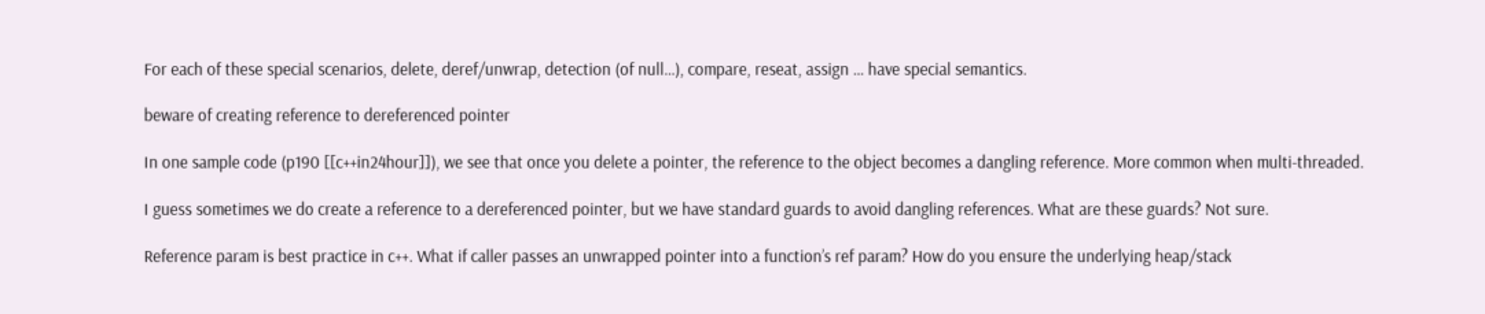For each of these special scenarios, delete, deref/unwrap, detection (of null…), compare, reseat, assign … have special semantics.

beware of creating reference to dereferenced pointer

In one sample code (p190 [[c++in24hour]]), we see that once you delete a pointer, the reference to the object becomes a dangling reference. More common when multi-threaded.

I guess sometimes we do create a reference to a dereferenced pointer, but we have standard guards to avoid dangling references. What are these guards? Not sure.

Reference param is best practice in c++. What if caller passes an unwrapped pointer into a function’s ref param? How do you ensure the underlying heap/stack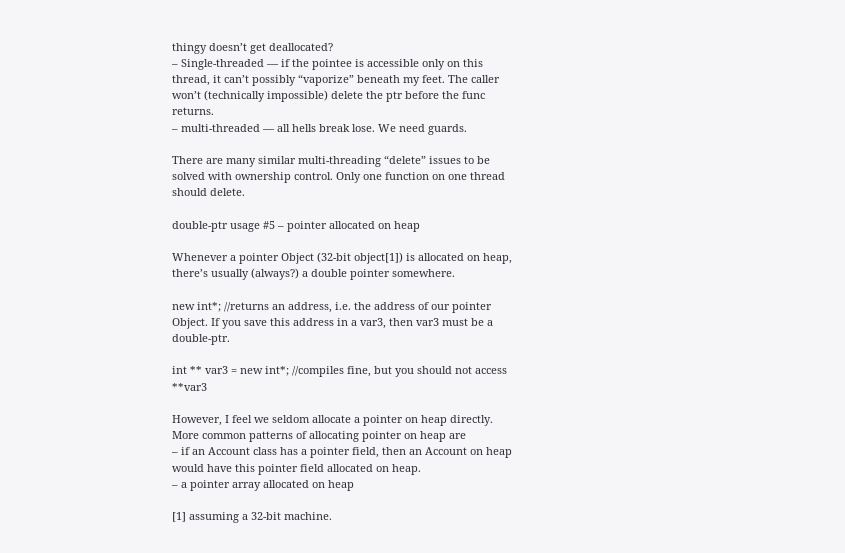thingy doesn’t get deallocated?
– Single-threaded — if the pointee is accessible only on this thread, it can’t possibly “vaporize” beneath my feet. The caller won’t (technically impossible) delete the ptr before the func returns.
– multi-threaded — all hells break lose. We need guards.

There are many similar multi-threading “delete” issues to be solved with ownership control. Only one function on one thread should delete.

double-ptr usage #5 – pointer allocated on heap

Whenever a pointer Object (32-bit object[1]) is allocated on heap, there’s usually (always?) a double pointer somewhere.

new int*; //returns an address, i.e. the address of our pointer Object. If you save this address in a var3, then var3 must be a double-ptr.

int ** var3 = new int*; //compiles fine, but you should not access **var3

However, I feel we seldom allocate a pointer on heap directly. More common patterns of allocating pointer on heap are
– if an Account class has a pointer field, then an Account on heap would have this pointer field allocated on heap.
– a pointer array allocated on heap

[1] assuming a 32-bit machine.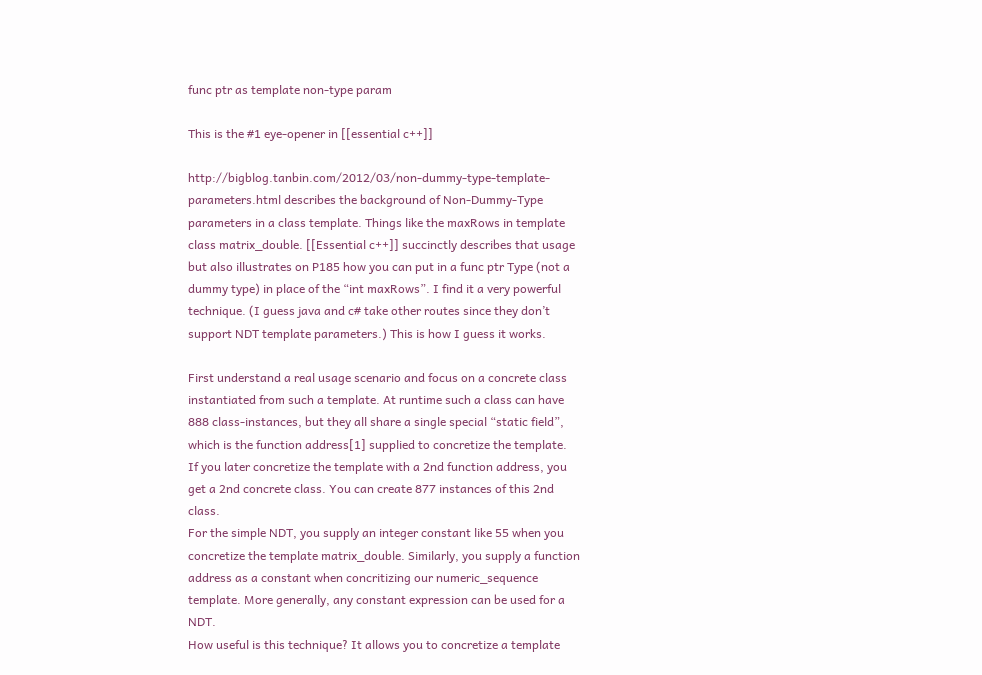func ptr as template non-type param

This is the #1 eye-opener in [[essential c++]]

http://bigblog.tanbin.com/2012/03/non-dummy-type-template-parameters.html describes the background of Non-Dummy-Type parameters in a class template. Things like the maxRows in template class matrix_double. [[Essential c++]] succinctly describes that usage but also illustrates on P185 how you can put in a func ptr Type (not a dummy type) in place of the “int maxRows”. I find it a very powerful technique. (I guess java and c# take other routes since they don’t support NDT template parameters.) This is how I guess it works.

First understand a real usage scenario and focus on a concrete class instantiated from such a template. At runtime such a class can have 888 class-instances, but they all share a single special “static field”, which is the function address[1] supplied to concretize the template.
If you later concretize the template with a 2nd function address, you get a 2nd concrete class. You can create 877 instances of this 2nd class.
For the simple NDT, you supply an integer constant like 55 when you concretize the template matrix_double. Similarly, you supply a function address as a constant when concritizing our numeric_sequence template. More generally, any constant expression can be used for a NDT.
How useful is this technique? It allows you to concretize a template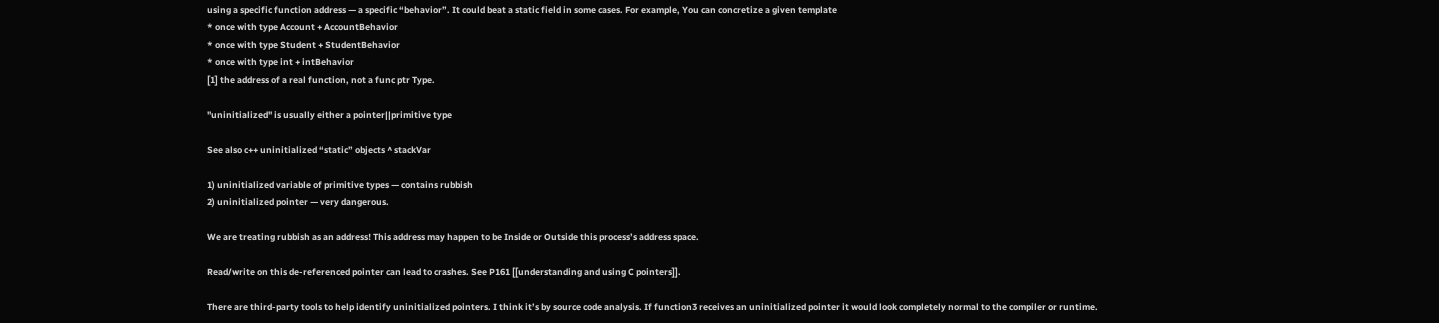using a specific function address — a specific “behavior”. It could beat a static field in some cases. For example, You can concretize a given template
* once with type Account + AccountBehavior
* once with type Student + StudentBehavior
* once with type int + intBehavior
[1] the address of a real function, not a func ptr Type.

"uninitialized" is usually either a pointer||primitive type

See also c++ uninitialized “static” objects ^ stackVar

1) uninitialized variable of primitive types — contains rubbish
2) uninitialized pointer — very dangerous.

We are treating rubbish as an address! This address may happen to be Inside or Outside this process’s address space.

Read/write on this de-referenced pointer can lead to crashes. See P161 [[understanding and using C pointers]].

There are third-party tools to help identify uninitialized pointers. I think it’s by source code analysis. If function3 receives an uninitialized pointer it would look completely normal to the compiler or runtime.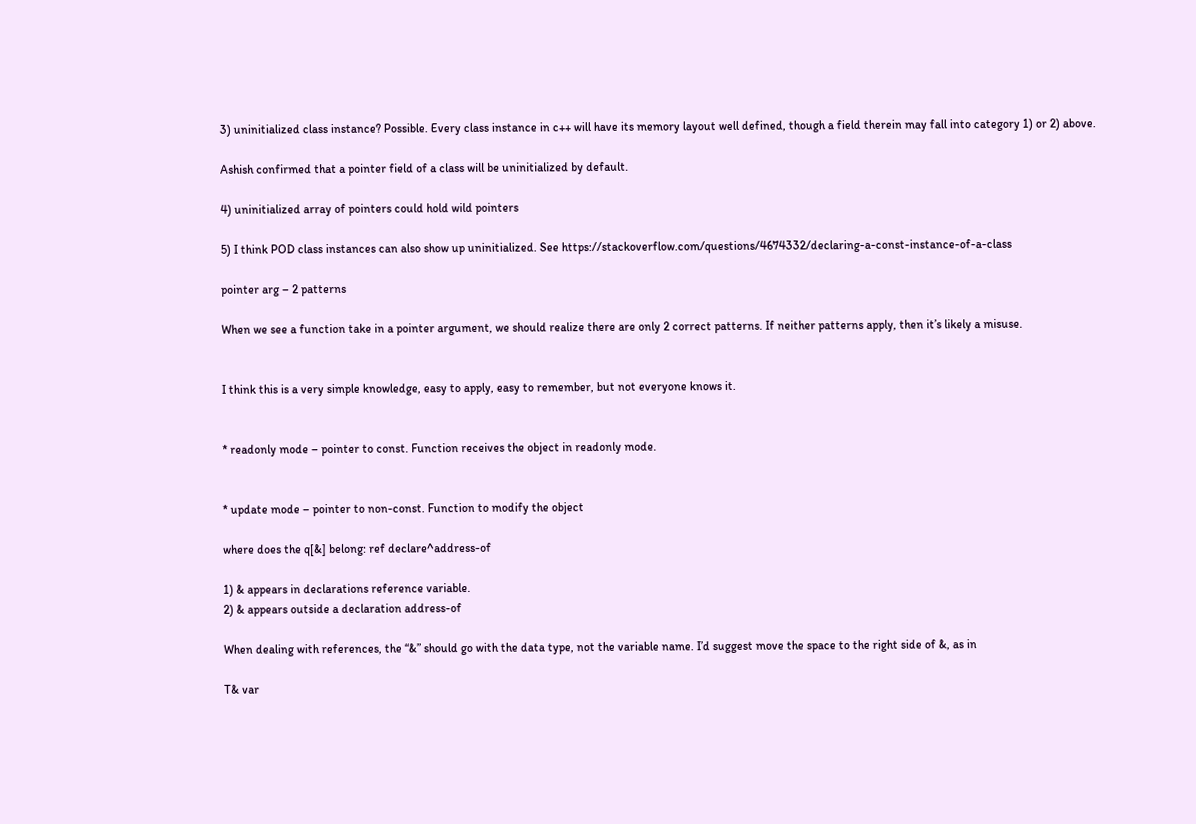3) uninitialized class instance? Possible. Every class instance in c++ will have its memory layout well defined, though a field therein may fall into category 1) or 2) above.

Ashish confirmed that a pointer field of a class will be uninitialized by default.

4) uninitialized array of pointers could hold wild pointers

5) I think POD class instances can also show up uninitialized. See https://stackoverflow.com/questions/4674332/declaring-a-const-instance-of-a-class

pointer arg – 2 patterns

When we see a function take in a pointer argument, we should realize there are only 2 correct patterns. If neither patterns apply, then it’s likely a misuse.


I think this is a very simple knowledge, easy to apply, easy to remember, but not everyone knows it.


* readonly mode – pointer to const. Function receives the object in readonly mode.


* update mode – pointer to non-const. Function to modify the object

where does the q[&] belong: ref declare^address-of

1) & appears in declarations reference variable.
2) & appears outside a declaration address-of

When dealing with references, the “&” should go with the data type, not the variable name. I’d suggest move the space to the right side of &, as in

T& var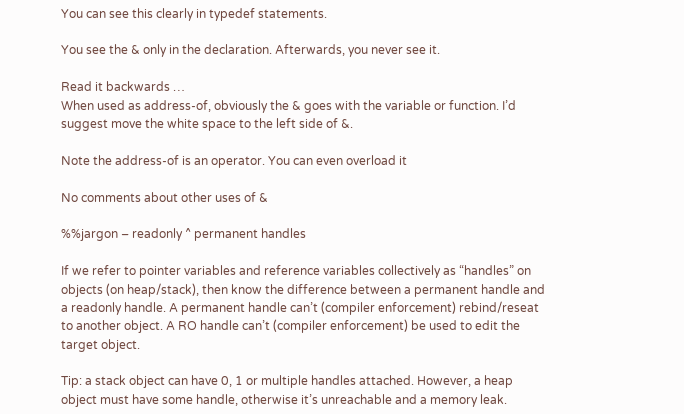You can see this clearly in typedef statements.

You see the & only in the declaration. Afterwards, you never see it.

Read it backwards …
When used as address-of, obviously the & goes with the variable or function. I’d suggest move the white space to the left side of &.

Note the address-of is an operator. You can even overload it

No comments about other uses of &

%%jargon – readonly ^ permanent handles

If we refer to pointer variables and reference variables collectively as “handles” on objects (on heap/stack), then know the difference between a permanent handle and a readonly handle. A permanent handle can’t (compiler enforcement) rebind/reseat to another object. A RO handle can’t (compiler enforcement) be used to edit the target object.

Tip: a stack object can have 0, 1 or multiple handles attached. However, a heap object must have some handle, otherwise it’s unreachable and a memory leak.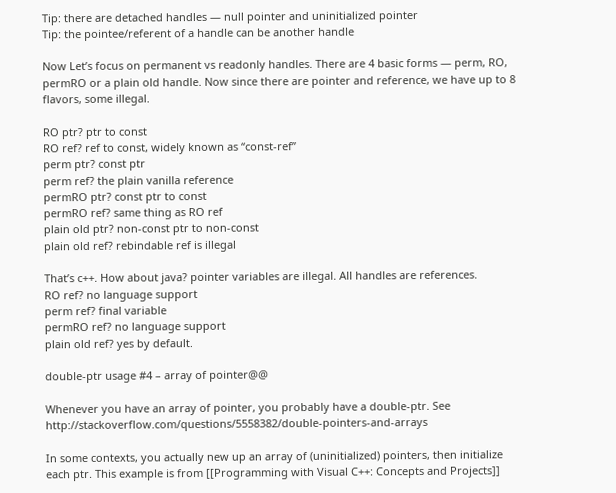Tip: there are detached handles — null pointer and uninitialized pointer
Tip: the pointee/referent of a handle can be another handle

Now Let’s focus on permanent vs readonly handles. There are 4 basic forms — perm, RO, permRO or a plain old handle. Now since there are pointer and reference, we have up to 8 flavors, some illegal.

RO ptr? ptr to const
RO ref? ref to const, widely known as “const-ref”
perm ptr? const ptr
perm ref? the plain vanilla reference
permRO ptr? const ptr to const
permRO ref? same thing as RO ref
plain old ptr? non-const ptr to non-const
plain old ref? rebindable ref is illegal

That’s c++. How about java? pointer variables are illegal. All handles are references.
RO ref? no language support
perm ref? final variable
permRO ref? no language support
plain old ref? yes by default.

double-ptr usage #4 – array of pointer@@

Whenever you have an array of pointer, you probably have a double-ptr. See http://stackoverflow.com/questions/5558382/double-pointers-and-arrays

In some contexts, you actually new up an array of (uninitialized) pointers, then initialize each ptr. This example is from [[Programming with Visual C++: Concepts and Projects]]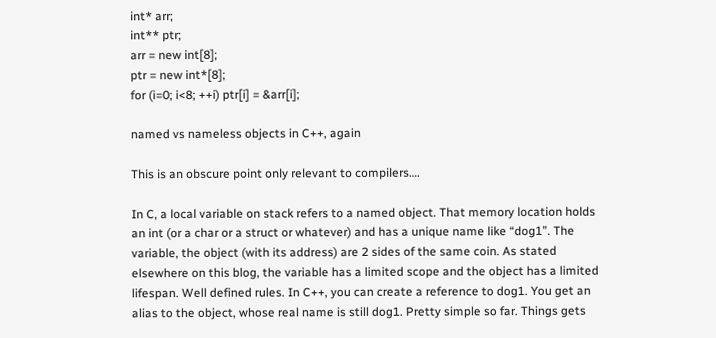int* arr;
int** ptr;
arr = new int[8];
ptr = new int*[8];
for (i=0; i<8; ++i) ptr[i] = &arr[i];

named vs nameless objects in C++, again

This is an obscure point only relevant to compilers….

In C, a local variable on stack refers to a named object. That memory location holds an int (or a char or a struct or whatever) and has a unique name like “dog1”. The variable, the object (with its address) are 2 sides of the same coin. As stated elsewhere on this blog, the variable has a limited scope and the object has a limited lifespan. Well defined rules. In C++, you can create a reference to dog1. You get an alias to the object, whose real name is still dog1. Pretty simple so far. Things gets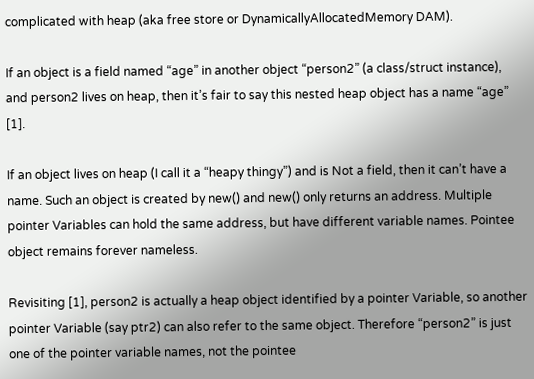complicated with heap (aka free store or DynamicallyAllocatedMemory DAM).

If an object is a field named “age” in another object “person2” (a class/struct instance), and person2 lives on heap, then it’s fair to say this nested heap object has a name “age” [1].

If an object lives on heap (I call it a “heapy thingy”) and is Not a field, then it can’t have a name. Such an object is created by new() and new() only returns an address. Multiple pointer Variables can hold the same address, but have different variable names. Pointee object remains forever nameless.

Revisiting [1], person2 is actually a heap object identified by a pointer Variable, so another pointer Variable (say ptr2) can also refer to the same object. Therefore “person2” is just one of the pointer variable names, not the pointee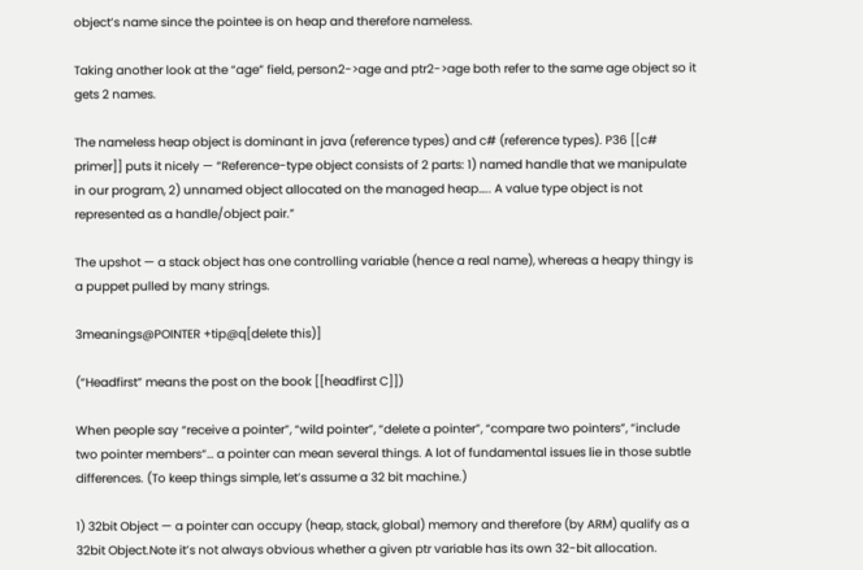object’s name since the pointee is on heap and therefore nameless.

Taking another look at the “age” field, person2->age and ptr2->age both refer to the same age object so it gets 2 names.

The nameless heap object is dominant in java (reference types) and c# (reference types). P36 [[c# primer]] puts it nicely — “Reference-type object consists of 2 parts: 1) named handle that we manipulate in our program, 2) unnamed object allocated on the managed heap….. A value type object is not represented as a handle/object pair.”

The upshot — a stack object has one controlling variable (hence a real name), whereas a heapy thingy is a puppet pulled by many strings.

3meanings@POINTER +tip@q[delete this)]

(“Headfirst” means the post on the book [[headfirst C]])

When people say “receive a pointer”, “wild pointer”, “delete a pointer”, “compare two pointers”, “include two pointer members“… a pointer can mean several things. A lot of fundamental issues lie in those subtle differences. (To keep things simple, let’s assume a 32 bit machine.)

1) 32bit Object — a pointer can occupy (heap, stack, global) memory and therefore (by ARM) qualify as a 32bit Object.Note it’s not always obvious whether a given ptr variable has its own 32-bit allocation.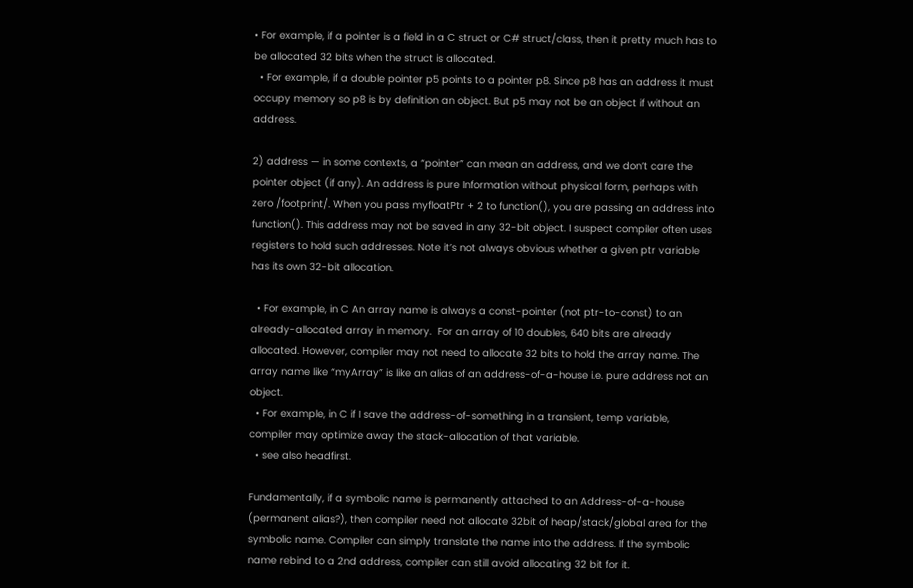• For example, if a pointer is a field in a C struct or C# struct/class, then it pretty much has to be allocated 32 bits when the struct is allocated.
  • For example, if a double pointer p5 points to a pointer p8. Since p8 has an address it must occupy memory so p8 is by definition an object. But p5 may not be an object if without an address.

2) address — in some contexts, a “pointer” can mean an address, and we don’t care the pointer object (if any). An address is pure Information without physical form, perhaps with zero /footprint/. When you pass myfloatPtr + 2 to function(), you are passing an address into function(). This address may not be saved in any 32-bit object. I suspect compiler often uses registers to hold such addresses. Note it’s not always obvious whether a given ptr variable has its own 32-bit allocation.

  • For example, in C An array name is always a const-pointer (not ptr-to-const) to an already-allocated array in memory.  For an array of 10 doubles, 640 bits are already allocated. However, compiler may not need to allocate 32 bits to hold the array name. The array name like “myArray” is like an alias of an address-of-a-house i.e. pure address not an object.
  • For example, in C if I save the address-of-something in a transient, temp variable, compiler may optimize away the stack-allocation of that variable.
  • see also headfirst.

Fundamentally, if a symbolic name is permanently attached to an Address-of-a-house (permanent alias?), then compiler need not allocate 32bit of heap/stack/global area for the symbolic name. Compiler can simply translate the name into the address. If the symbolic name rebind to a 2nd address, compiler can still avoid allocating 32 bit for it.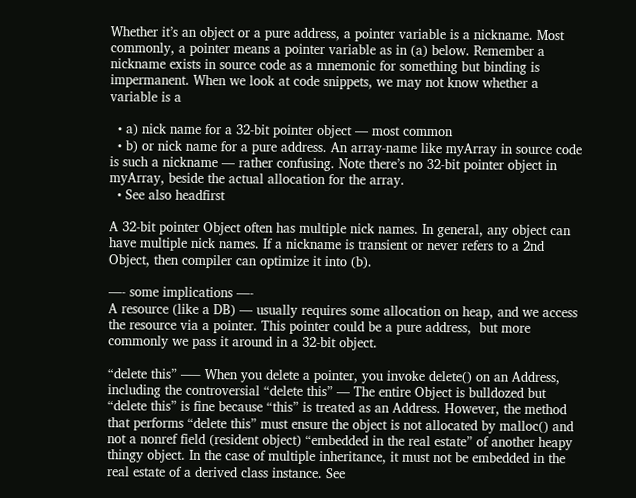Whether it’s an object or a pure address, a pointer variable is a nickname. Most commonly, a pointer means a pointer variable as in (a) below. Remember a nickname exists in source code as a mnemonic for something but binding is impermanent. When we look at code snippets, we may not know whether a variable is a

  • a) nick name for a 32-bit pointer object — most common
  • b) or nick name for a pure address. An array-name like myArray in source code is such a nickname — rather confusing. Note there’s no 32-bit pointer object in myArray, beside the actual allocation for the array.
  • See also headfirst

A 32-bit pointer Object often has multiple nick names. In general, any object can have multiple nick names. If a nickname is transient or never refers to a 2nd Object, then compiler can optimize it into (b).

—- some implications —-
A resource (like a DB) — usually requires some allocation on heap, and we access the resource via a pointer. This pointer could be a pure address,  but more commonly we pass it around in a 32-bit object.

“delete this” —– When you delete a pointer, you invoke delete() on an Address, including the controversial “delete this” — The entire Object is bulldozed but “delete this” is fine because “this” is treated as an Address. However, the method that performs “delete this” must ensure the object is not allocated by malloc() and not a nonref field (resident object) “embedded in the real estate” of another heapy thingy object. In the case of multiple inheritance, it must not be embedded in the real estate of a derived class instance. See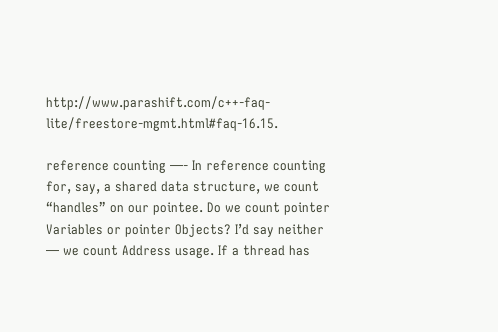http://www.parashift.com/c++-faq-lite/freestore-mgmt.html#faq-16.15.

reference counting —- In reference counting for, say, a shared data structure, we count “handles” on our pointee. Do we count pointer Variables or pointer Objects? I’d say neither — we count Address usage. If a thread has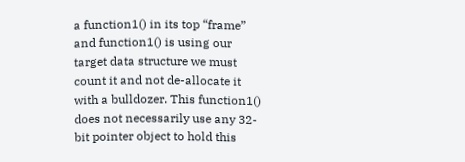a function1() in its top “frame” and function1() is using our target data structure we must count it and not de-allocate it with a bulldozer. This function1() does not necessarily use any 32-bit pointer object to hold this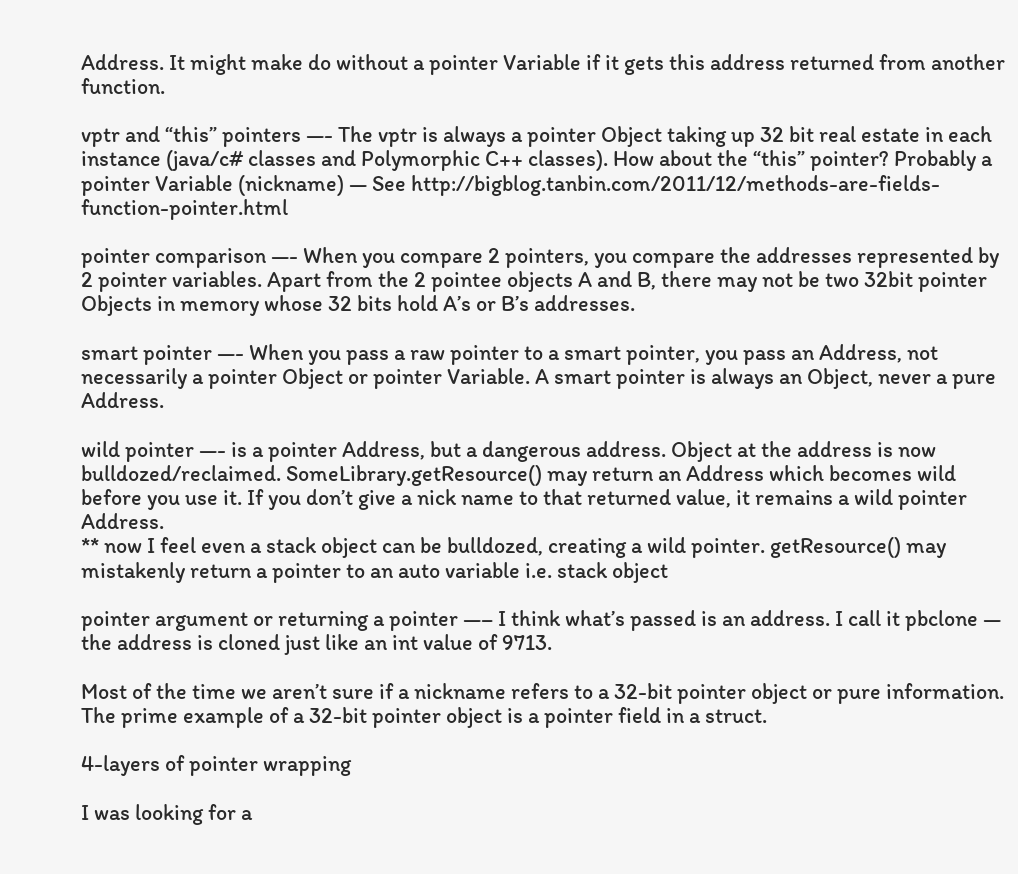Address. It might make do without a pointer Variable if it gets this address returned from another function.

vptr and “this” pointers —- The vptr is always a pointer Object taking up 32 bit real estate in each instance (java/c# classes and Polymorphic C++ classes). How about the “this” pointer? Probably a pointer Variable (nickname) — See http://bigblog.tanbin.com/2011/12/methods-are-fields-function-pointer.html

pointer comparison —- When you compare 2 pointers, you compare the addresses represented by 2 pointer variables. Apart from the 2 pointee objects A and B, there may not be two 32bit pointer Objects in memory whose 32 bits hold A’s or B’s addresses.

smart pointer —- When you pass a raw pointer to a smart pointer, you pass an Address, not necessarily a pointer Object or pointer Variable. A smart pointer is always an Object, never a pure Address.

wild pointer —- is a pointer Address, but a dangerous address. Object at the address is now bulldozed/reclaimed. SomeLibrary.getResource() may return an Address which becomes wild before you use it. If you don’t give a nick name to that returned value, it remains a wild pointer Address.
** now I feel even a stack object can be bulldozed, creating a wild pointer. getResource() may mistakenly return a pointer to an auto variable i.e. stack object

pointer argument or returning a pointer —– I think what’s passed is an address. I call it pbclone — the address is cloned just like an int value of 9713.

Most of the time we aren’t sure if a nickname refers to a 32-bit pointer object or pure information. The prime example of a 32-bit pointer object is a pointer field in a struct.

4-layers of pointer wrapping

I was looking for a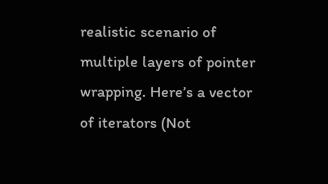realistic scenario of multiple layers of pointer wrapping. Here’s a vector of iterators (Not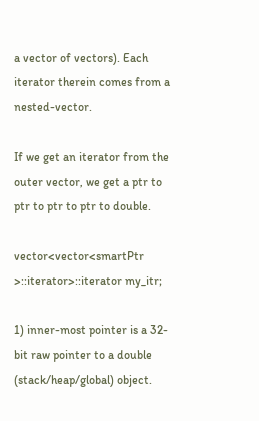a vector of vectors). Each iterator therein comes from a nested-vector.

If we get an iterator from the outer vector, we get a ptr to ptr to ptr to ptr to double.

vector<vector<smartPtr >::iterator>::iterator my_itr;

1) inner-most pointer is a 32-bit raw pointer to a double (stack/heap/global) object.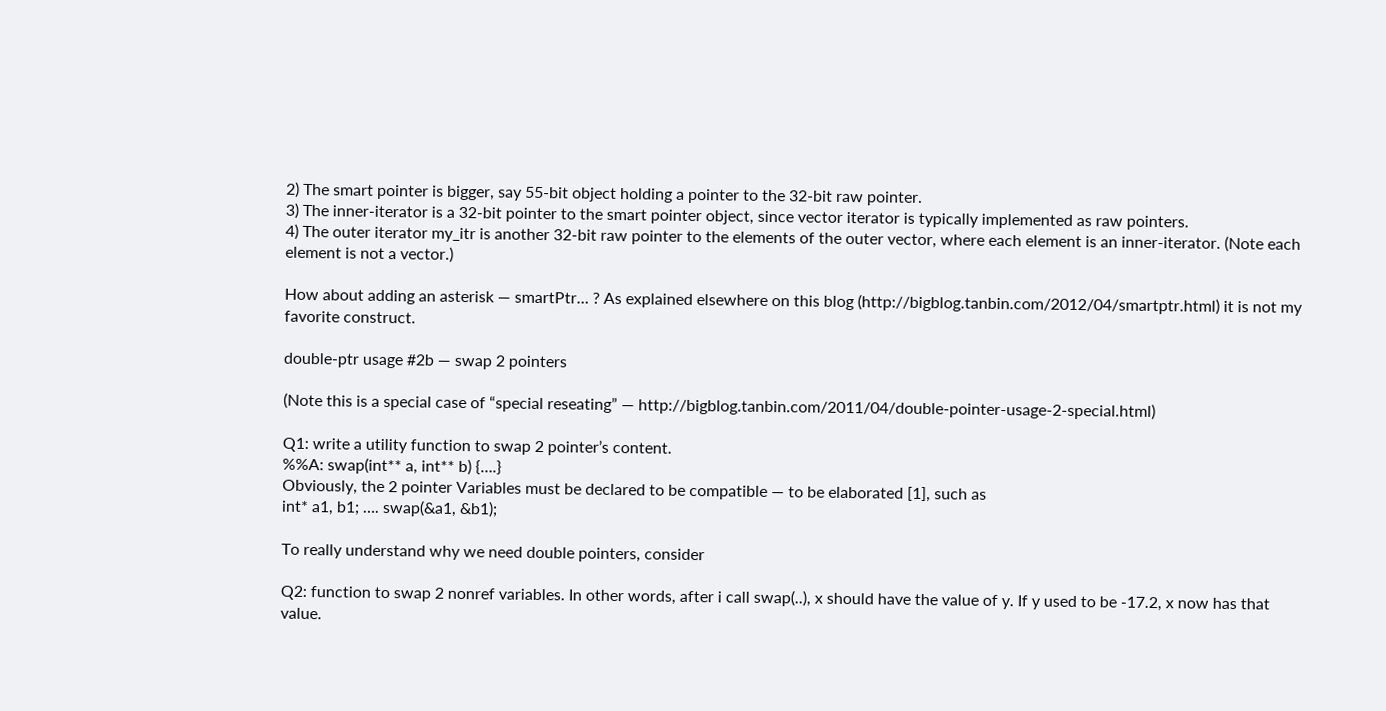2) The smart pointer is bigger, say 55-bit object holding a pointer to the 32-bit raw pointer.
3) The inner-iterator is a 32-bit pointer to the smart pointer object, since vector iterator is typically implemented as raw pointers.
4) The outer iterator my_itr is another 32-bit raw pointer to the elements of the outer vector, where each element is an inner-iterator. (Note each element is not a vector.)

How about adding an asterisk — smartPtr… ? As explained elsewhere on this blog (http://bigblog.tanbin.com/2012/04/smartptr.html) it is not my favorite construct.

double-ptr usage #2b — swap 2 pointers

(Note this is a special case of “special reseating” — http://bigblog.tanbin.com/2011/04/double-pointer-usage-2-special.html)

Q1: write a utility function to swap 2 pointer’s content.
%%A: swap(int** a, int** b) {….}
Obviously, the 2 pointer Variables must be declared to be compatible — to be elaborated [1], such as
int* a1, b1; …. swap(&a1, &b1);

To really understand why we need double pointers, consider

Q2: function to swap 2 nonref variables. In other words, after i call swap(..), x should have the value of y. If y used to be -17.2, x now has that value.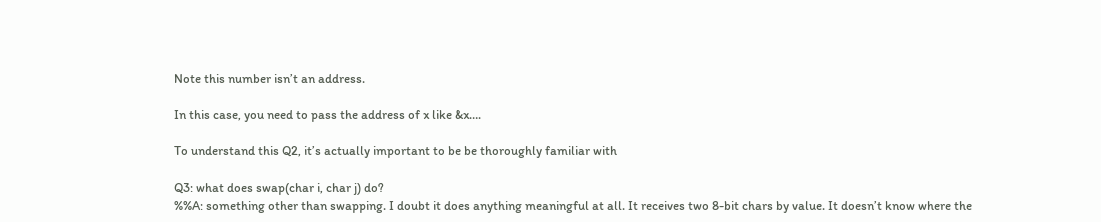Note this number isn’t an address.

In this case, you need to pass the address of x like &x….

To understand this Q2, it’s actually important to be be thoroughly familiar with

Q3: what does swap(char i, char j) do?
%%A: something other than swapping. I doubt it does anything meaningful at all. It receives two 8-bit chars by value. It doesn’t know where the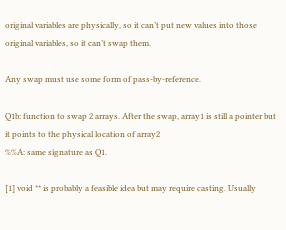original variables are physically, so it can’t put new values into those original variables, so it can’t swap them.

Any swap must use some form of pass-by-reference.

Q1b: function to swap 2 arrays. After the swap, array1 is still a pointer but it points to the physical location of array2
%%A: same signature as Q1.

[1] void ** is probably a feasible idea but may require casting. Usually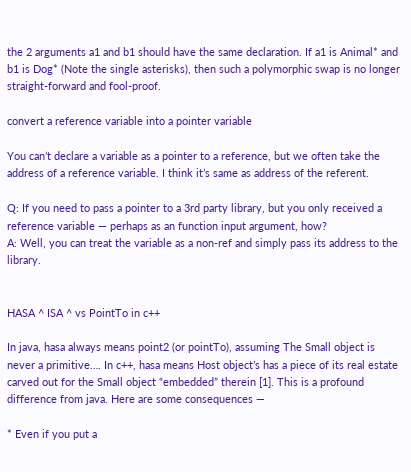the 2 arguments a1 and b1 should have the same declaration. If a1 is Animal* and b1 is Dog* (Note the single asterisks), then such a polymorphic swap is no longer straight-forward and fool-proof.

convert a reference variable into a pointer variable

You can’t declare a variable as a pointer to a reference, but we often take the address of a reference variable. I think it’s same as address of the referent.

Q: If you need to pass a pointer to a 3rd party library, but you only received a reference variable — perhaps as an function input argument, how?
A: Well, you can treat the variable as a non-ref and simply pass its address to the library.


HASA ^ ISA ^ vs PointTo in c++

In java, hasa always means point2 (or pointTo), assuming The Small object is never a primitive…. In c++, hasa means Host object’s has a piece of its real estate carved out for the Small object “embedded” therein [1]. This is a profound difference from java. Here are some consequences —

* Even if you put a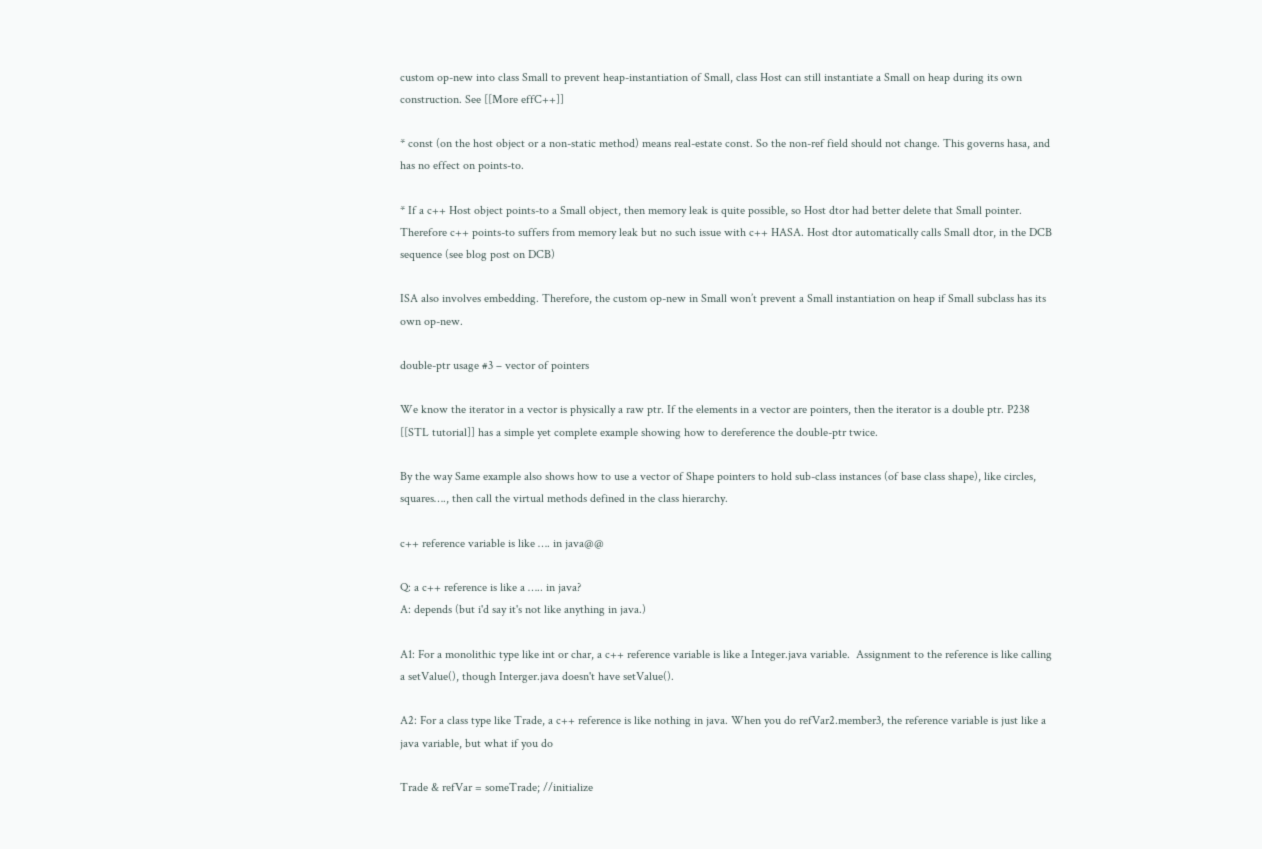custom op-new into class Small to prevent heap-instantiation of Small, class Host can still instantiate a Small on heap during its own construction. See [[More effC++]]

* const (on the host object or a non-static method) means real-estate const. So the non-ref field should not change. This governs hasa, and has no effect on points-to.

* If a c++ Host object points-to a Small object, then memory leak is quite possible, so Host dtor had better delete that Small pointer. Therefore c++ points-to suffers from memory leak but no such issue with c++ HASA. Host dtor automatically calls Small dtor, in the DCB sequence (see blog post on DCB)

ISA also involves embedding. Therefore, the custom op-new in Small won’t prevent a Small instantiation on heap if Small subclass has its own op-new.

double-ptr usage #3 – vector of pointers

We know the iterator in a vector is physically a raw ptr. If the elements in a vector are pointers, then the iterator is a double ptr. P238 [[STL tutorial]] has a simple yet complete example showing how to dereference the double-ptr twice.

By the way Same example also shows how to use a vector of Shape pointers to hold sub-class instances (of base class shape), like circles, squares…., then call the virtual methods defined in the class hierarchy.

c++ reference variable is like …. in java@@

Q: a c++ reference is like a ….. in java?
A: depends (but i'd say it's not like anything in java.)

A1: For a monolithic type like int or char, a c++ reference variable is like a Integer.java variable.  Assignment to the reference is like calling a setValue(), though Interger.java doesn't have setValue().

A2: For a class type like Trade, a c++ reference is like nothing in java. When you do refVar2.member3, the reference variable is just like a java variable, but what if you do

Trade & refVar = someTrade; //initialize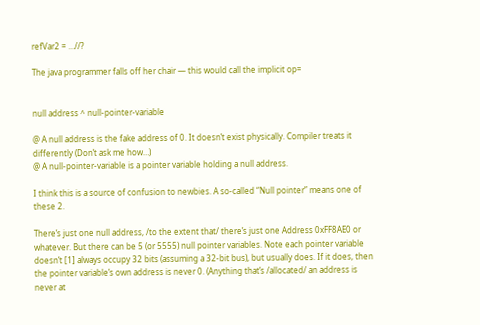refVar2 = …//?

The java programmer falls off her chair — this would call the implicit op=


null address ^ null-pointer-variable

@ A null address is the fake address of 0. It doesn’t exist physically. Compiler treats it differently (Don’t ask me how…)
@ A null-pointer-variable is a pointer variable holding a null address.

I think this is a source of confusion to newbies. A so-called “Null pointer” means one of these 2.

There’s just one null address, /to the extent that/ there’s just one Address 0xFF8AE0 or whatever. But there can be 5 (or 5555) null pointer variables. Note each pointer variable doesn’t [1] always occupy 32 bits (assuming a 32-bit bus), but usually does. If it does, then the pointer variable’s own address is never 0. (Anything that’s /allocated/ an address is never at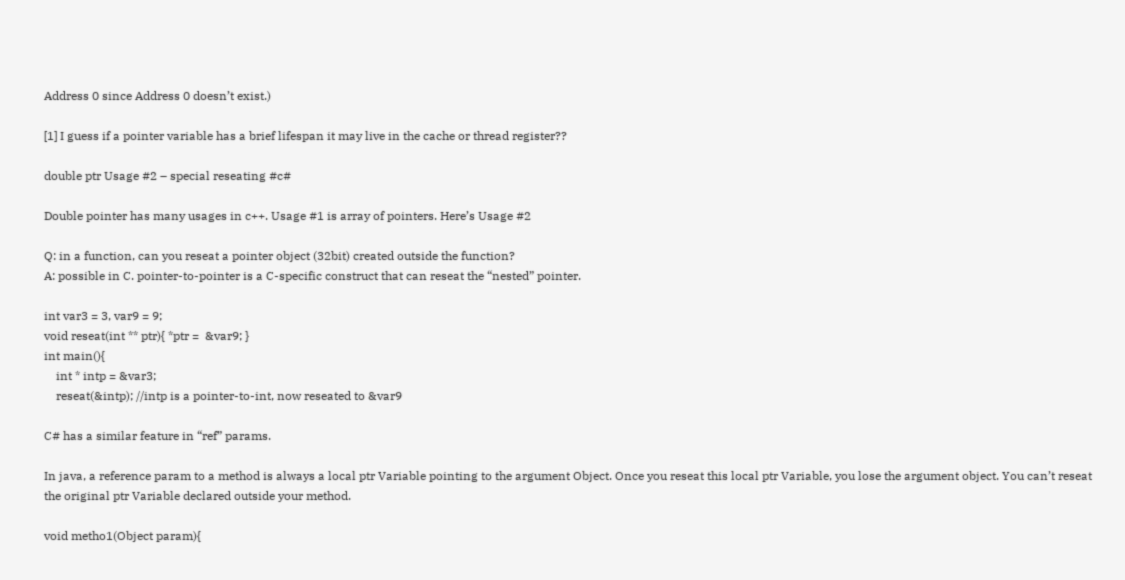Address 0 since Address 0 doesn’t exist.)

[1] I guess if a pointer variable has a brief lifespan it may live in the cache or thread register??

double ptr Usage #2 – special reseating #c#

Double pointer has many usages in c++. Usage #1 is array of pointers. Here’s Usage #2

Q: in a function, can you reseat a pointer object (32bit) created outside the function?
A: possible in C. pointer-to-pointer is a C-specific construct that can reseat the “nested” pointer.

int var3 = 3, var9 = 9;
void reseat(int ** ptr){ *ptr =  &var9; }
int main(){
    int * intp = &var3;
    reseat(&intp); //intp is a pointer-to-int, now reseated to &var9

C# has a similar feature in “ref” params.

In java, a reference param to a method is always a local ptr Variable pointing to the argument Object. Once you reseat this local ptr Variable, you lose the argument object. You can’t reseat the original ptr Variable declared outside your method.

void metho1(Object param){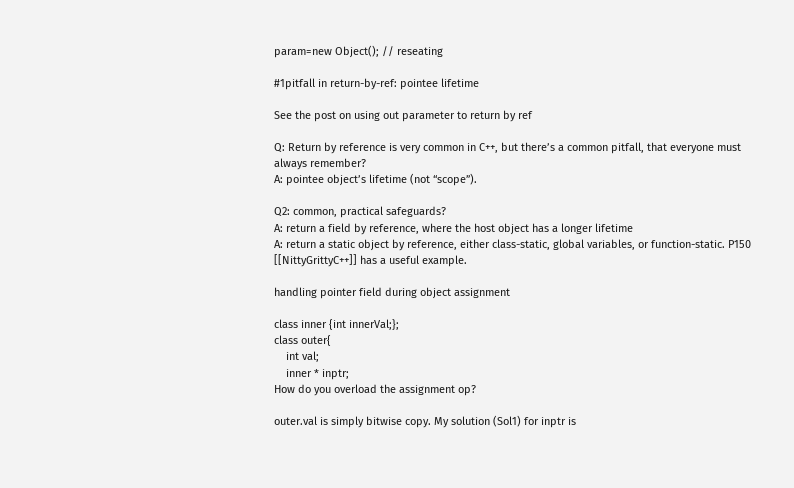param=new Object(); // reseating

#1pitfall in return-by-ref: pointee lifetime

See the post on using out parameter to return by ref

Q: Return by reference is very common in C++, but there’s a common pitfall, that everyone must always remember?
A: pointee object’s lifetime (not “scope”).

Q2: common, practical safeguards?
A: return a field by reference, where the host object has a longer lifetime
A: return a static object by reference, either class-static, global variables, or function-static. P150 [[NittyGrittyC++]] has a useful example.

handling pointer field during object assignment

class inner {int innerVal;};
class outer{
    int val;
    inner * inptr;
How do you overload the assignment op?

outer.val is simply bitwise copy. My solution (Sol1) for inptr is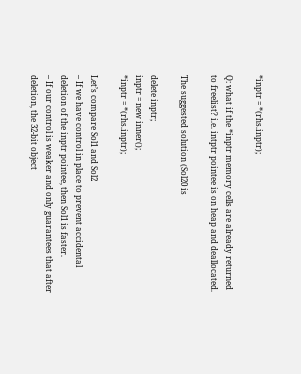*inptr = *(rhs.inptr);

Q: what if the *inptr memory cells are already returned to freelist? i.e. intptr pointee is on heap and deallocated.

The suggested solution (Sol20 is

delete inptr;
inptr = new inner();
*inptr = *(rhs.inptr);

Let’s compare Sol1 and Sol2
– If we have control in place to prevent accidental deletion of the inptr pointee, then Sol1 is faster.
– If our control is weaker and only guarantees that after deletion, the 32-bit object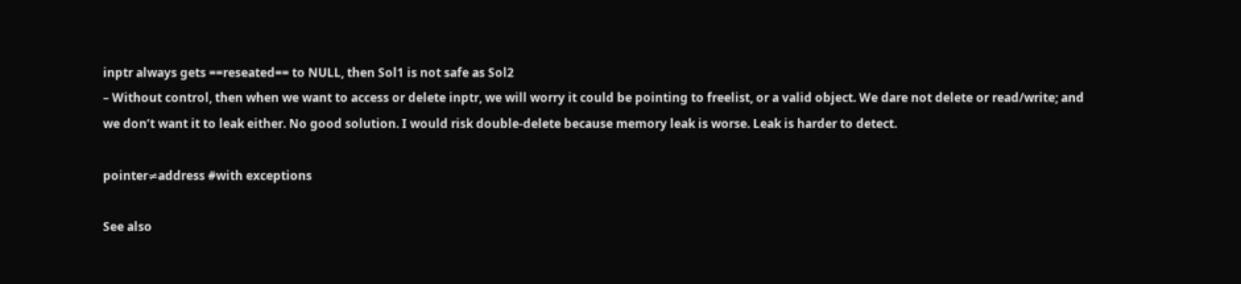inptr always gets ==reseated== to NULL, then Sol1 is not safe as Sol2
– Without control, then when we want to access or delete inptr, we will worry it could be pointing to freelist, or a valid object. We dare not delete or read/write; and we don’t want it to leak either. No good solution. I would risk double-delete because memory leak is worse. Leak is harder to detect.

pointer≠address #with exceptions

See also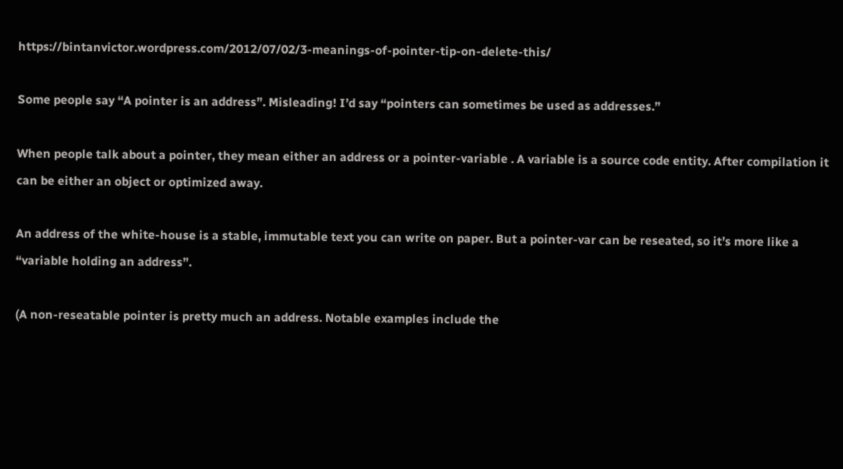https://bintanvictor.wordpress.com/2012/07/02/3-meanings-of-pointer-tip-on-delete-this/

Some people say “A pointer is an address”. Misleading! I’d say “pointers can sometimes be used as addresses.”

When people talk about a pointer, they mean either an address or a pointer-variable . A variable is a source code entity. After compilation it can be either an object or optimized away.

An address of the white-house is a stable, immutable text you can write on paper. But a pointer-var can be reseated, so it’s more like a “variable holding an address”.

(A non-reseatable pointer is pretty much an address. Notable examples include the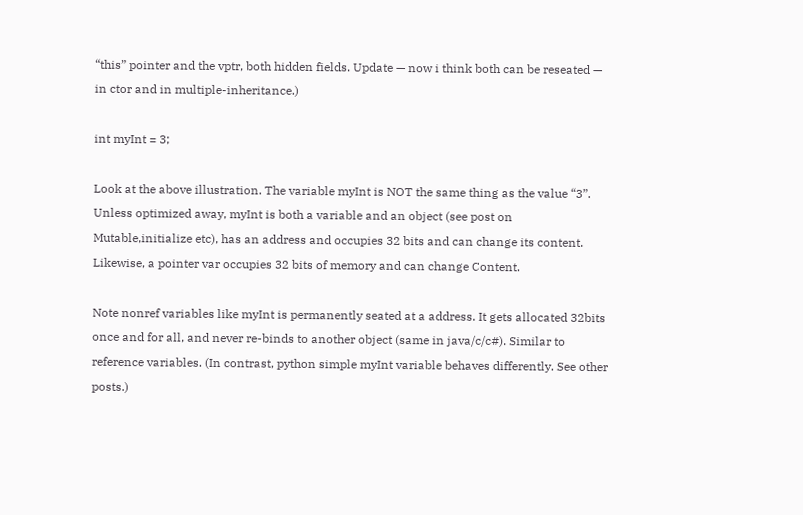“this” pointer and the vptr, both hidden fields. Update — now i think both can be reseated — in ctor and in multiple-inheritance.)

int myInt = 3;

Look at the above illustration. The variable myInt is NOT the same thing as the value “3”. Unless optimized away, myInt is both a variable and an object (see post on Mutable,initialize etc), has an address and occupies 32 bits and can change its content. Likewise, a pointer var occupies 32 bits of memory and can change Content.

Note nonref variables like myInt is permanently seated at a address. It gets allocated 32bits once and for all, and never re-binds to another object (same in java/c/c#). Similar to reference variables. (In contrast, python simple myInt variable behaves differently. See other posts.)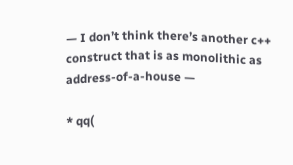— I don’t think there’s another c++ construct that is as monolithic as address-of-a-house —

* qq(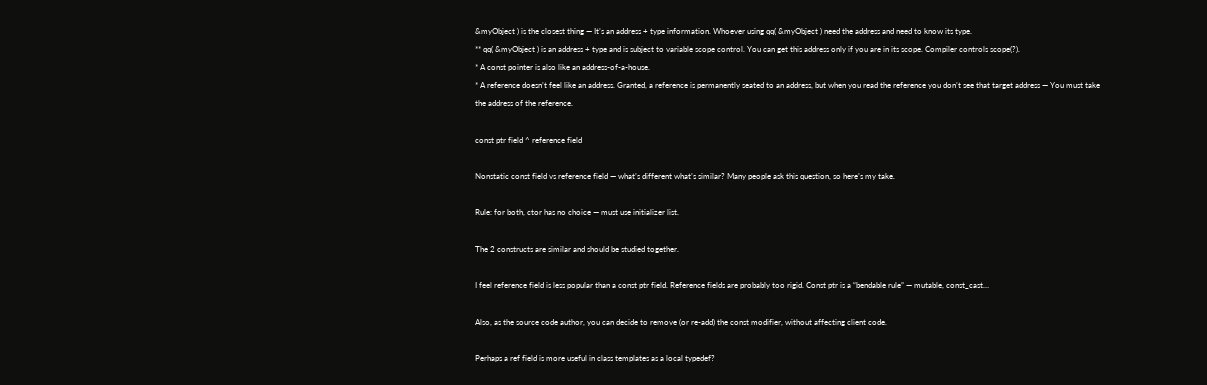&myObject ) is the closest thing — It’s an address + type information. Whoever using qq( &myObject ) need the address and need to know its type.
** qq( &myObject ) is an address + type and is subject to variable scope control. You can get this address only if you are in its scope. Compiler controls scope(?).
* A const pointer is also like an address-of-a-house.
* A reference doesn’t feel like an address. Granted, a reference is permanently seated to an address, but when you read the reference you don’t see that target address — You must take the address of the reference.

const ptr field ^ reference field

Nonstatic const field vs reference field — what’s different what’s similar? Many people ask this question, so here’s my take.

Rule: for both, ctor has no choice — must use initializer list.

The 2 constructs are similar and should be studied together.

I feel reference field is less popular than a const ptr field. Reference fields are probably too rigid. Const ptr is a “bendable rule” — mutable, const_cast…

Also, as the source code author, you can decide to remove (or re-add) the const modifier, without affecting client code.

Perhaps a ref field is more useful in class templates as a local typedef?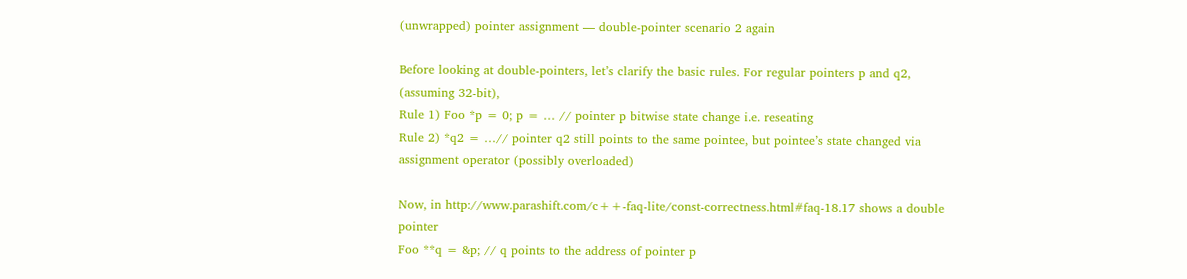(unwrapped) pointer assignment — double-pointer scenario 2 again

Before looking at double-pointers, let’s clarify the basic rules. For regular pointers p and q2, (assuming 32-bit),
Rule 1) Foo *p = 0; p = … // pointer p bitwise state change i.e. reseating
Rule 2) *q2 = …// pointer q2 still points to the same pointee, but pointee’s state changed via assignment operator (possibly overloaded)

Now, in http://www.parashift.com/c++-faq-lite/const-correctness.html#faq-18.17 shows a double pointer
Foo **q = &p; // q points to the address of pointer p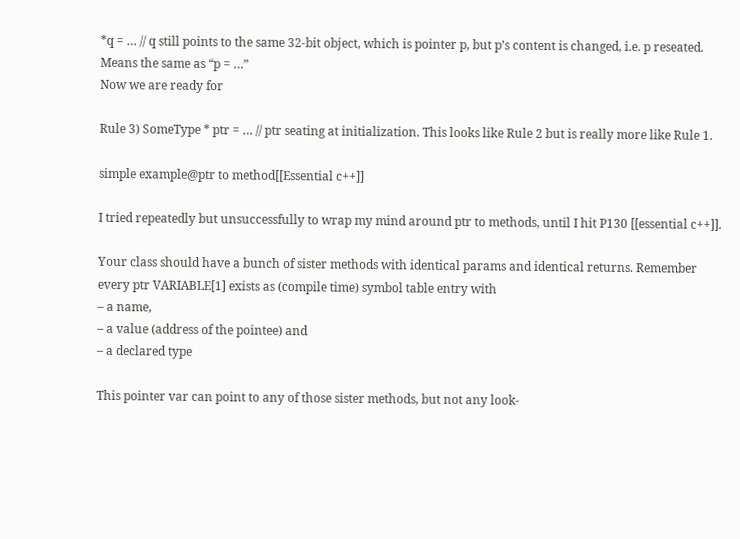*q = … // q still points to the same 32-bit object, which is pointer p, but p’s content is changed, i.e. p reseated. Means the same as “p = …”
Now we are ready for

Rule 3) SomeType * ptr = … // ptr seating at initialization. This looks like Rule 2 but is really more like Rule 1.

simple example@ptr to method[[Essential c++]]

I tried repeatedly but unsuccessfully to wrap my mind around ptr to methods, until I hit P130 [[essential c++]].

Your class should have a bunch of sister methods with identical params and identical returns. Remember every ptr VARIABLE[1] exists as (compile time) symbol table entry with
– a name,
– a value (address of the pointee) and
– a declared type

This pointer var can point to any of those sister methods, but not any look-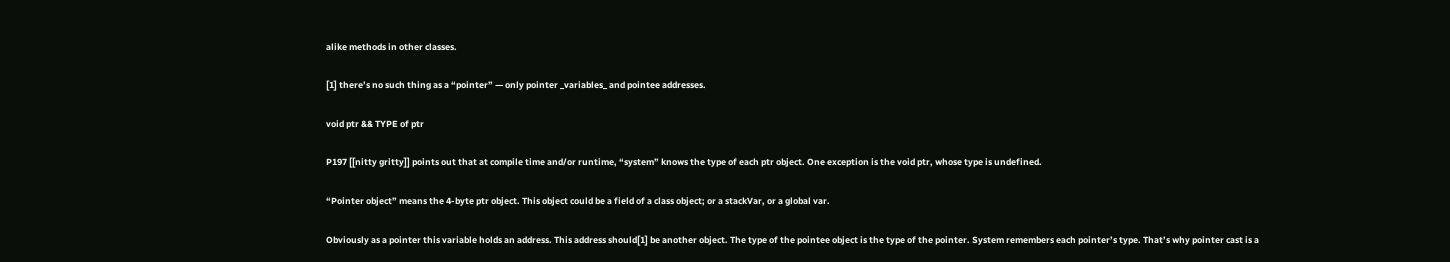alike methods in other classes.

[1] there’s no such thing as a “pointer” — only pointer _variables_ and pointee addresses.

void ptr && TYPE of ptr

P197 [[nitty gritty]] points out that at compile time and/or runtime, “system” knows the type of each ptr object. One exception is the void ptr, whose type is undefined.

“Pointer object” means the 4-byte ptr object. This object could be a field of a class object; or a stackVar, or a global var.

Obviously as a pointer this variable holds an address. This address should[1] be another object. The type of the pointee object is the type of the pointer. System remembers each pointer’s type. That’s why pointer cast is a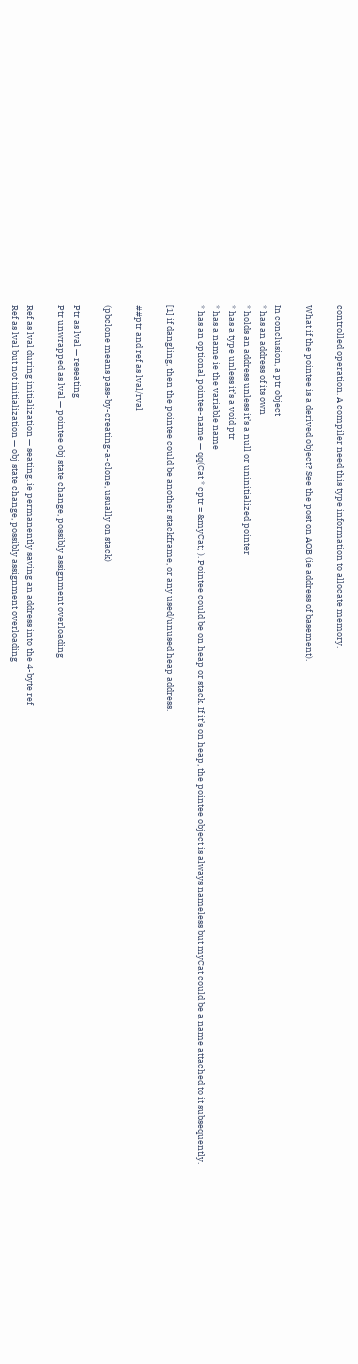controlled operation. A compiler need this type information to allocate memory.

What if the pointee is a derived object? See the post on AOB (ie address of basement).

In conclusion, a ptr object
* has an address of its own
* holds an address unless it’s a null or uninitialized pointer
* has a type unless it’s a void ptr
* has a name ie the variable name
* has an optional pointee-name — qq(Cat * cptr = &myCat; ). Pointee could be on heap or stack. If it’s on heap, the pointee object is always nameless but myCat could be a name attached to it subsequently.

[1] if dangling, then the pointee could be another stackframe, or any used/unused heap address.

##ptr and ref as lval/rval

(pbclone means pass-by-creating-a-clone, usually on stack)

Ptr as lval — reseating
Ptr unwrapped as lval — pointee obj state change, possibly assignment overloading

Ref as lval during initialization — seating. ie permanently saving an address into the 4-byte ref
Ref as lval but not initialization — obj state change, possibly assignment overloading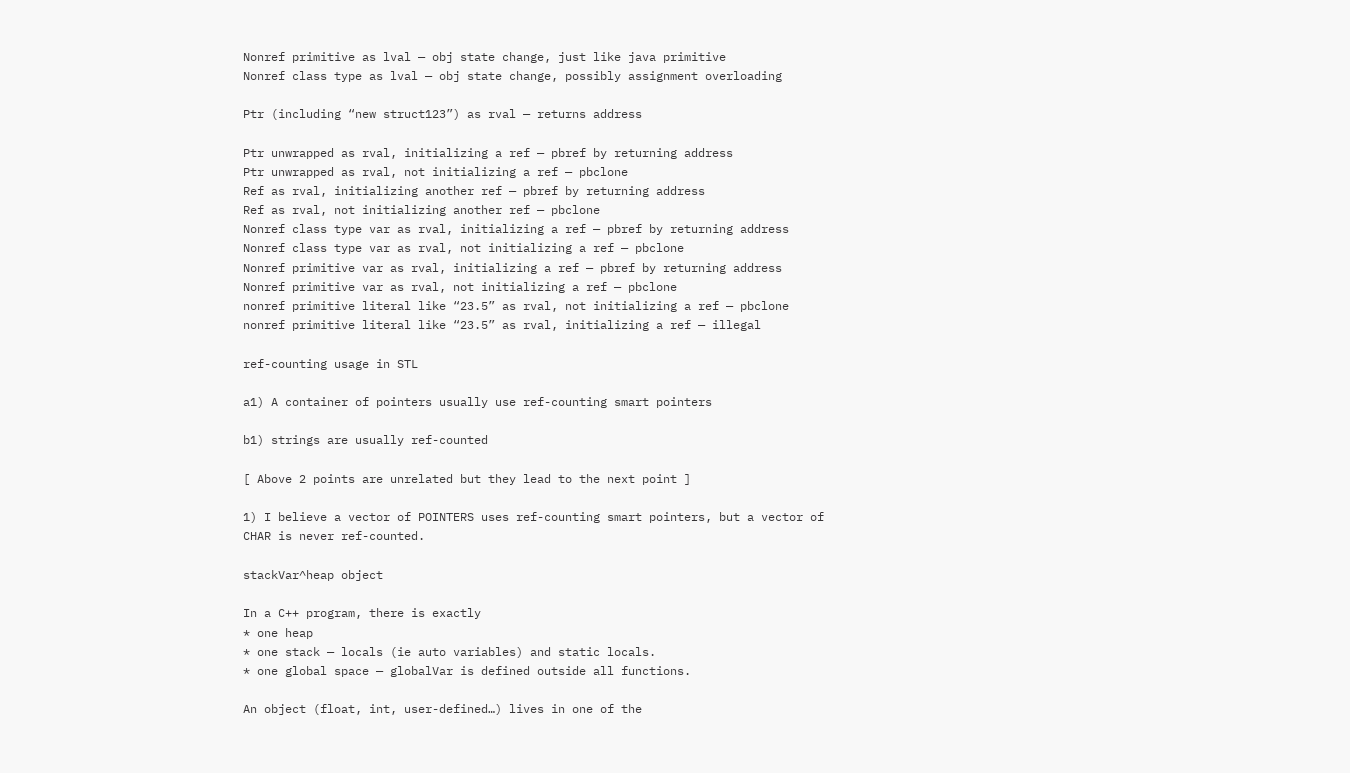Nonref primitive as lval — obj state change, just like java primitive
Nonref class type as lval — obj state change, possibly assignment overloading

Ptr (including “new struct123”) as rval — returns address

Ptr unwrapped as rval, initializing a ref — pbref by returning address
Ptr unwrapped as rval, not initializing a ref — pbclone
Ref as rval, initializing another ref — pbref by returning address
Ref as rval, not initializing another ref — pbclone
Nonref class type var as rval, initializing a ref — pbref by returning address
Nonref class type var as rval, not initializing a ref — pbclone
Nonref primitive var as rval, initializing a ref — pbref by returning address
Nonref primitive var as rval, not initializing a ref — pbclone
nonref primitive literal like “23.5” as rval, not initializing a ref — pbclone
nonref primitive literal like “23.5” as rval, initializing a ref — illegal

ref-counting usage in STL

a1) A container of pointers usually use ref-counting smart pointers

b1) strings are usually ref-counted

[ Above 2 points are unrelated but they lead to the next point ]

1) I believe a vector of POINTERS uses ref-counting smart pointers, but a vector of CHAR is never ref-counted.

stackVar^heap object

In a C++ program, there is exactly
* one heap
* one stack — locals (ie auto variables) and static locals.
* one global space — globalVar is defined outside all functions.

An object (float, int, user-defined…) lives in one of the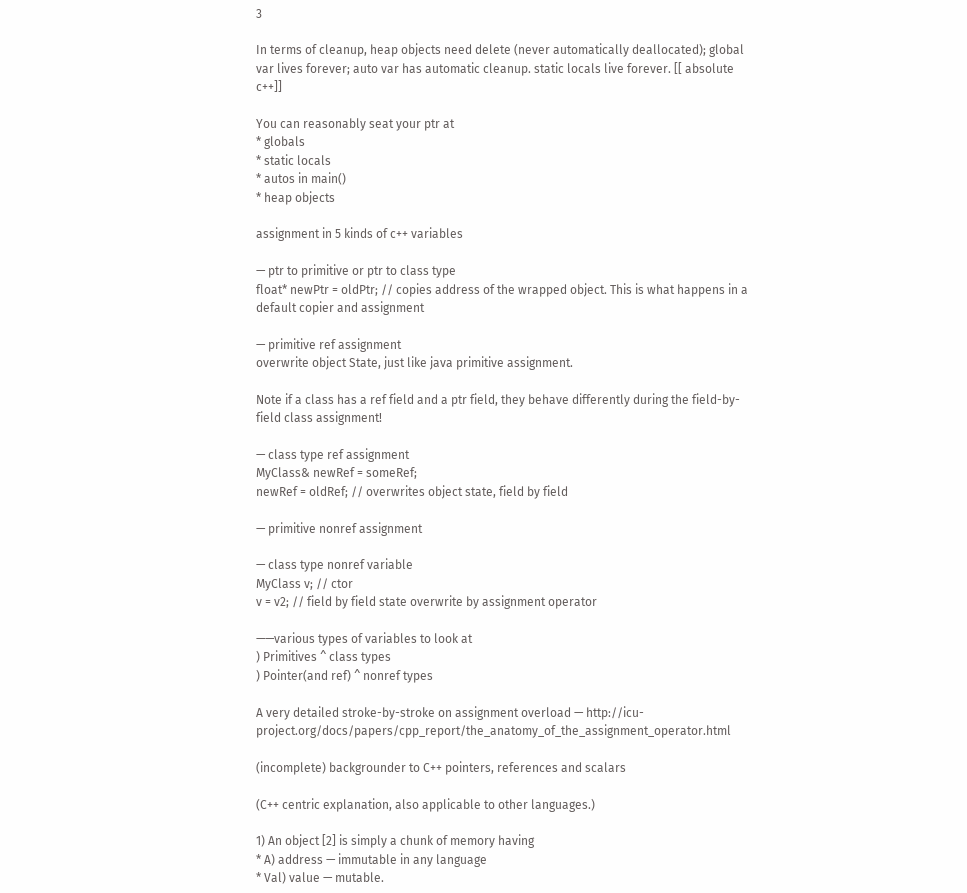3

In terms of cleanup, heap objects need delete (never automatically deallocated); global var lives forever; auto var has automatic cleanup. static locals live forever. [[ absolute c++]]

You can reasonably seat your ptr at
* globals
* static locals
* autos in main()
* heap objects

assignment in 5 kinds of c++ variables

— ptr to primitive or ptr to class type
float* newPtr = oldPtr; // copies address of the wrapped object. This is what happens in a default copier and assignment

— primitive ref assignment
overwrite object State, just like java primitive assignment.

Note if a class has a ref field and a ptr field, they behave differently during the field-by-field class assignment!

— class type ref assignment
MyClass& newRef = someRef;
newRef = oldRef; // overwrites object state, field by field

— primitive nonref assignment

— class type nonref variable
MyClass v; // ctor
v = v2; // field by field state overwrite by assignment operator

——various types of variables to look at
) Primitives ^ class types
) Pointer(and ref) ^ nonref types

A very detailed stroke-by-stroke on assignment overload — http://icu-project.org/docs/papers/cpp_report/the_anatomy_of_the_assignment_operator.html

(incomplete) backgrounder to C++ pointers, references and scalars

(C++ centric explanation, also applicable to other languages.)

1) An object [2] is simply a chunk of memory having
* A) address — immutable in any language
* Val) value — mutable.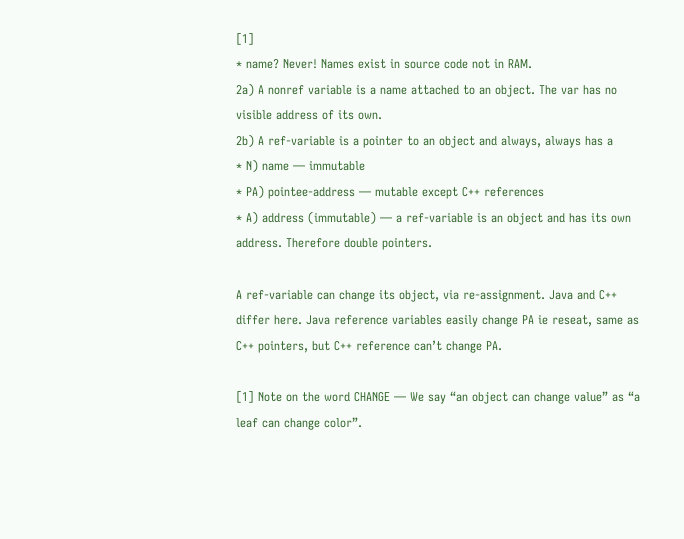[1]
* name? Never! Names exist in source code not in RAM.
2a) A nonref variable is a name attached to an object. The var has no visible address of its own.
2b) A ref-variable is a pointer to an object and always, always has a
* N) name — immutable
* PA) pointee-address — mutable except C++ references
* A) address (immutable) — a ref-variable is an object and has its own address. Therefore double pointers.

A ref-variable can change its object, via re-assignment. Java and C++ differ here. Java reference variables easily change PA ie reseat, same as C++ pointers, but C++ reference can’t change PA.

[1] Note on the word CHANGE — We say “an object can change value” as “a leaf can change color”.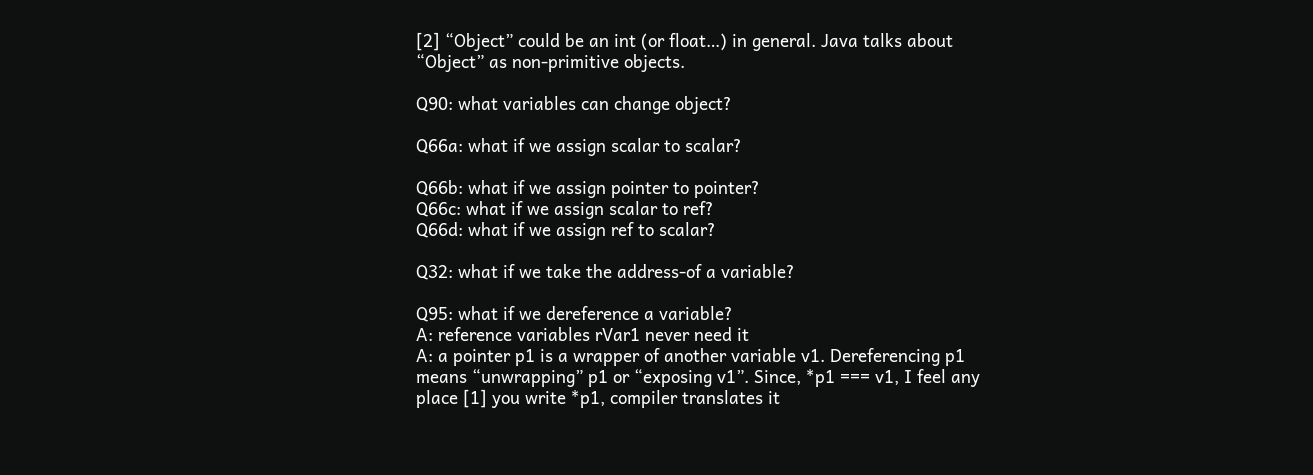[2] “Object” could be an int (or float…) in general. Java talks about “Object” as non-primitive objects.

Q90: what variables can change object?

Q66a: what if we assign scalar to scalar?

Q66b: what if we assign pointer to pointer?
Q66c: what if we assign scalar to ref?
Q66d: what if we assign ref to scalar?

Q32: what if we take the address-of a variable?

Q95: what if we dereference a variable?
A: reference variables rVar1 never need it
A: a pointer p1 is a wrapper of another variable v1. Dereferencing p1
means “unwrapping” p1 or “exposing v1”. Since, *p1 === v1, I feel any
place [1] you write *p1, compiler translates it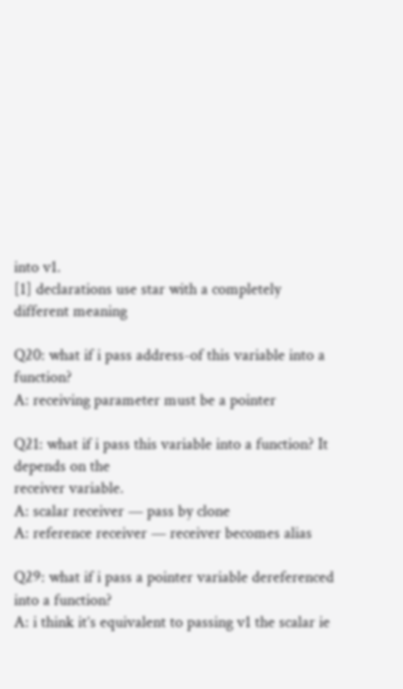into v1.
[1] declarations use star with a completely different meaning

Q20: what if i pass address-of this variable into a function?
A: receiving parameter must be a pointer

Q21: what if i pass this variable into a function? It depends on the
receiver variable.
A: scalar receiver — pass by clone
A: reference receiver — receiver becomes alias

Q29: what if i pass a pointer variable dereferenced into a function?
A: i think it’s equivalent to passing v1 the scalar ie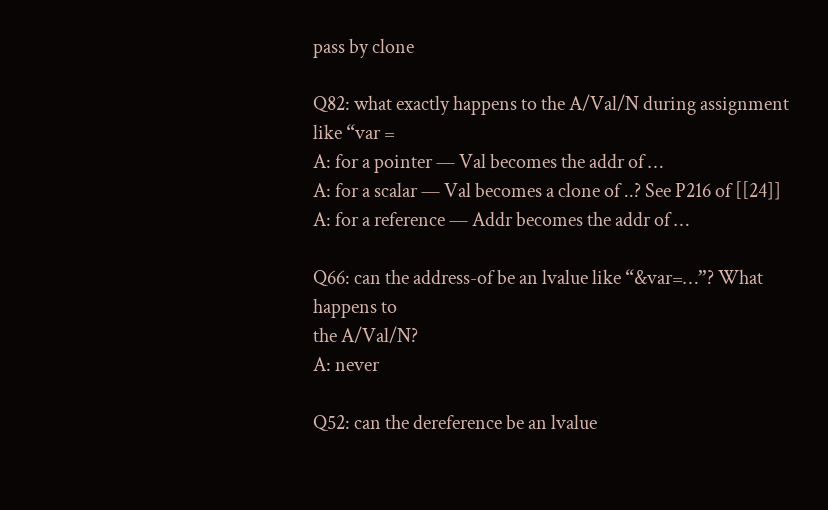pass by clone

Q82: what exactly happens to the A/Val/N during assignment like “var =
A: for a pointer — Val becomes the addr of …
A: for a scalar — Val becomes a clone of ..? See P216 of [[24]]
A: for a reference — Addr becomes the addr of …

Q66: can the address-of be an lvalue like “&var=…”? What happens to
the A/Val/N?
A: never

Q52: can the dereference be an lvalue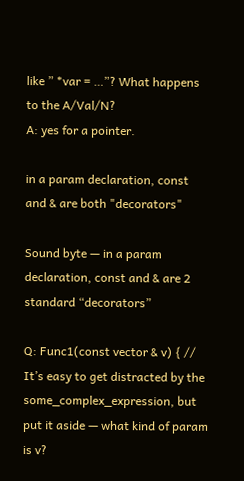like ” *var = …”? What happens
to the A/Val/N?
A: yes for a pointer.

in a param declaration, const and & are both "decorators"

Sound byte — in a param declaration, const and & are 2 standard “decorators”

Q: Func1(const vector & v) { // It’s easy to get distracted by the some_complex_expression, but put it aside — what kind of param is v?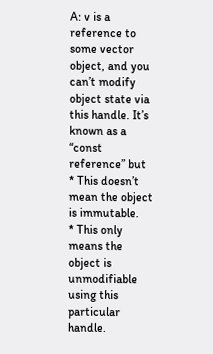A: v is a reference to some vector object, and you can’t modify object state via this handle. It’s known as a “const reference” but
* This doesn’t mean the object is immutable.
* This only means the object is unmodifiable using this particular handle.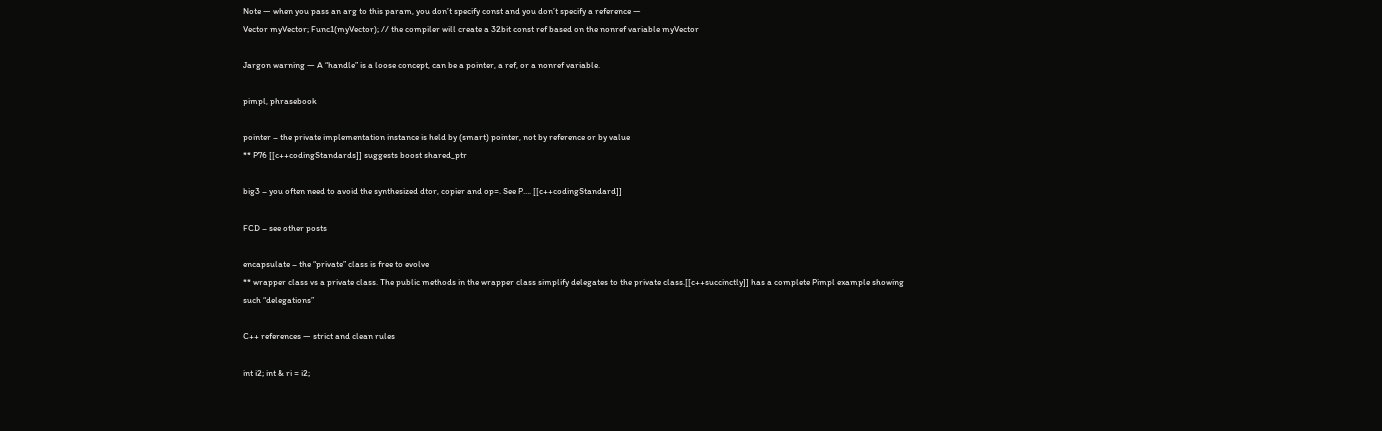Note — when you pass an arg to this param, you don’t specify const and you don’t specify a reference —
Vector myVector; Func1(myVector); // the compiler will create a 32bit const ref based on the nonref variable myVector

Jargon warning — A “handle” is a loose concept, can be a pointer, a ref, or a nonref variable.

pimpl, phrasebook

pointer – the private implementation instance is held by (smart) pointer, not by reference or by value
** P76 [[c++codingStandards]] suggests boost shared_ptr

big3 – you often need to avoid the synthesized dtor, copier and op=. See P…. [[c++codingStandard]]

FCD – see other posts

encapsulate – the “private” class is free to evolve
** wrapper class vs a private class. The public methods in the wrapper class simplify delegates to the private class.[[c++succinctly]] has a complete Pimpl example showing such “delegations”

C++ references — strict and clean rules

int i2; int & ri = i2;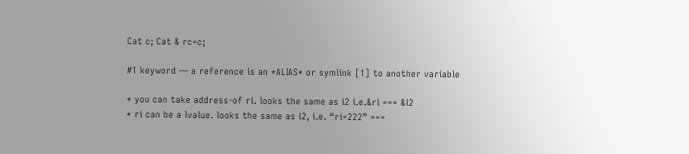Cat c; Cat & rc=c;

#1 keyword — a reference is an *ALIAS* or symlink [1] to another variable

* you can take address-of ri. looks the same as i2 i.e.&ri === &i2
* ri can be a lvalue. looks the same as i2, i.e. “ri=222” ===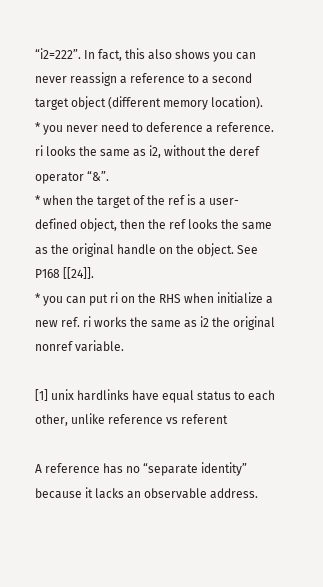“i2=222”. In fact, this also shows you can never reassign a reference to a second target object (different memory location).
* you never need to deference a reference. ri looks the same as i2, without the deref operator “&”.
* when the target of the ref is a user-defined object, then the ref looks the same as the original handle on the object. See P168 [[24]].
* you can put ri on the RHS when initialize a new ref. ri works the same as i2 the original nonref variable.

[1] unix hardlinks have equal status to each other, unlike reference vs referent

A reference has no “separate identity” because it lacks an observable address.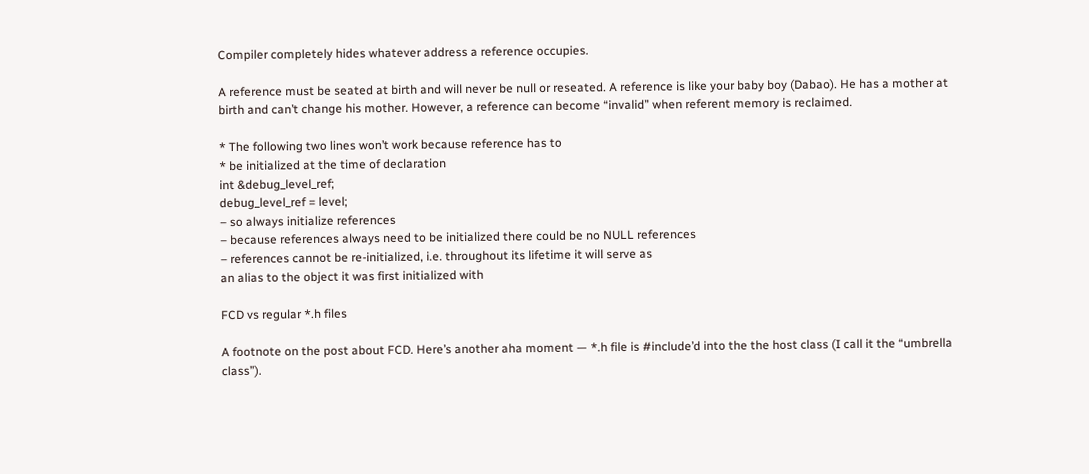Compiler completely hides whatever address a reference occupies.

A reference must be seated at birth and will never be null or reseated. A reference is like your baby boy (Dabao). He has a mother at birth and can’t change his mother. However, a reference can become “invalid” when referent memory is reclaimed.

* The following two lines won’t work because reference has to
* be initialized at the time of declaration
int &debug_level_ref;
debug_level_ref = level;
– so always initialize references
– because references always need to be initialized there could be no NULL references
– references cannot be re-initialized, i.e. throughout its lifetime it will serve as
an alias to the object it was first initialized with

FCD vs regular *.h files

A footnote on the post about FCD. Here’s another aha moment — *.h file is #include’d into the the host class (I call it the “umbrella class”).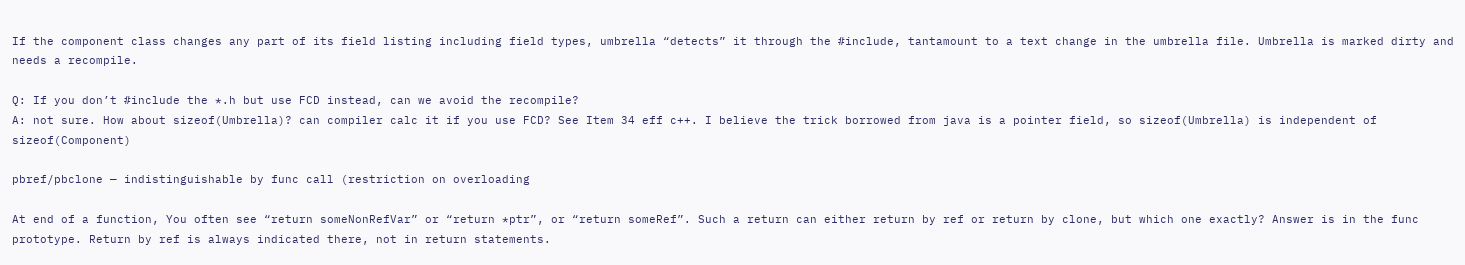If the component class changes any part of its field listing including field types, umbrella “detects” it through the #include, tantamount to a text change in the umbrella file. Umbrella is marked dirty and needs a recompile.

Q: If you don’t #include the *.h but use FCD instead, can we avoid the recompile?
A: not sure. How about sizeof(Umbrella)? can compiler calc it if you use FCD? See Item 34 eff c++. I believe the trick borrowed from java is a pointer field, so sizeof(Umbrella) is independent of sizeof(Component)

pbref/pbclone — indistinguishable by func call (restriction on overloading

At end of a function, You often see “return someNonRefVar” or “return *ptr”, or “return someRef”. Such a return can either return by ref or return by clone, but which one exactly? Answer is in the func prototype. Return by ref is always indicated there, not in return statements.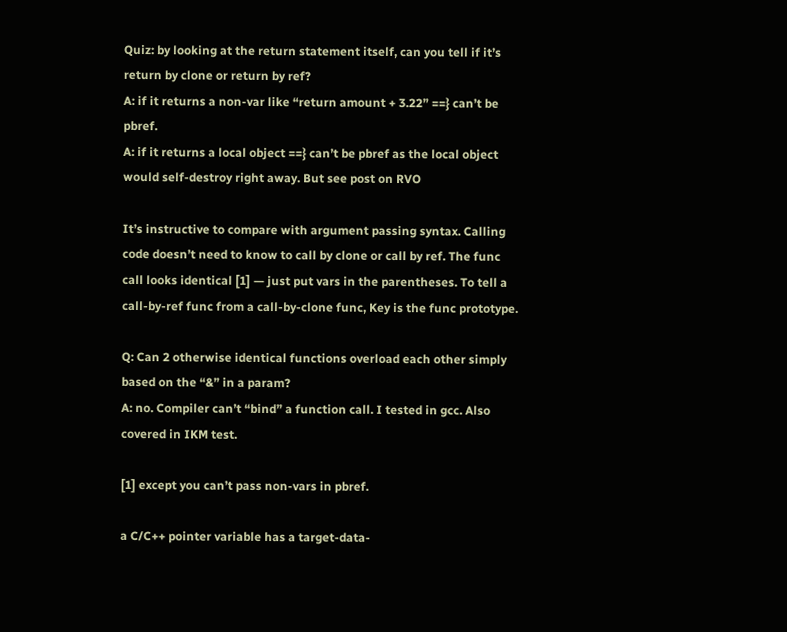Quiz: by looking at the return statement itself, can you tell if it’s return by clone or return by ref?
A: if it returns a non-var like “return amount + 3.22” ==} can’t be pbref.
A: if it returns a local object ==} can’t be pbref as the local object would self-destroy right away. But see post on RVO

It’s instructive to compare with argument passing syntax. Calling code doesn’t need to know to call by clone or call by ref. The func call looks identical [1] — just put vars in the parentheses. To tell a call-by-ref func from a call-by-clone func, Key is the func prototype.

Q: Can 2 otherwise identical functions overload each other simply based on the “&” in a param?
A: no. Compiler can’t “bind” a function call. I tested in gcc. Also covered in IKM test.

[1] except you can’t pass non-vars in pbref.

a C/C++ pointer variable has a target-data-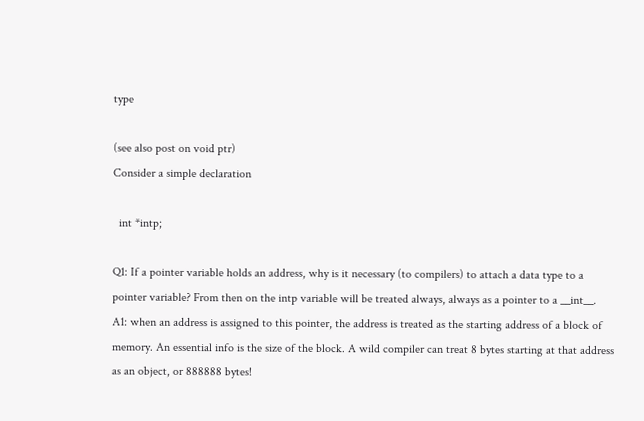type

(see also post on void ptr)
Consider a simple declaration

  int *intp;

Q1: If a pointer variable holds an address, why is it necessary (to compilers) to attach a data type to a pointer variable? From then on the intp variable will be treated always, always as a pointer to a __int__.
A1: when an address is assigned to this pointer, the address is treated as the starting address of a block of memory. An essential info is the size of the block. A wild compiler can treat 8 bytes starting at that address as an object, or 888888 bytes!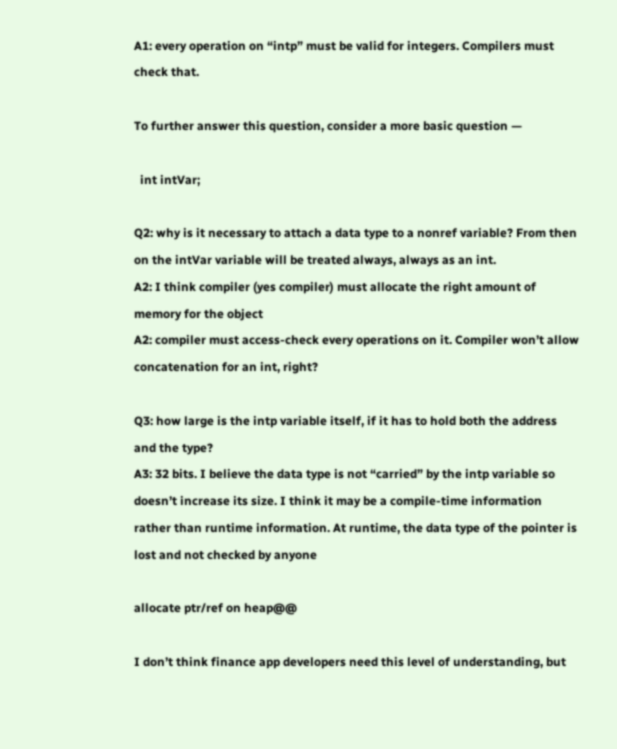A1: every operation on “intp” must be valid for integers. Compilers must check that.

To further answer this question, consider a more basic question —

  int intVar;

Q2: why is it necessary to attach a data type to a nonref variable? From then on the intVar variable will be treated always, always as an int.
A2: I think compiler (yes compiler) must allocate the right amount of memory for the object
A2: compiler must access-check every operations on it. Compiler won’t allow concatenation for an int, right?

Q3: how large is the intp variable itself, if it has to hold both the address and the type?
A3: 32 bits. I believe the data type is not “carried” by the intp variable so doesn’t increase its size. I think it may be a compile-time information rather than runtime information. At runtime, the data type of the pointer is lost and not checked by anyone

allocate ptr/ref on heap@@

I don’t think finance app developers need this level of understanding, but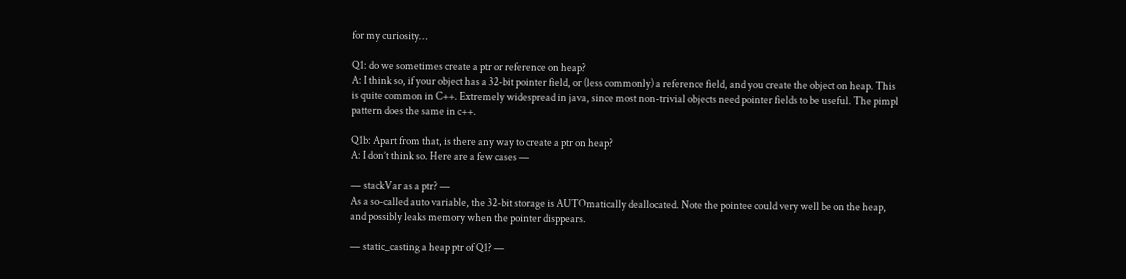for my curiosity…

Q1: do we sometimes create a ptr or reference on heap?
A: I think so, if your object has a 32-bit pointer field, or (less commonly) a reference field, and you create the object on heap. This is quite common in C++. Extremely widespread in java, since most non-trivial objects need pointer fields to be useful. The pimpl pattern does the same in c++.

Q1b: Apart from that, is there any way to create a ptr on heap?
A: I don’t think so. Here are a few cases —

— stackVar as a ptr? —
As a so-called auto variable, the 32-bit storage is AUTOmatically deallocated. Note the pointee could very well be on the heap, and possibly leaks memory when the pointer disppears.

— static_casting a heap ptr of Q1? —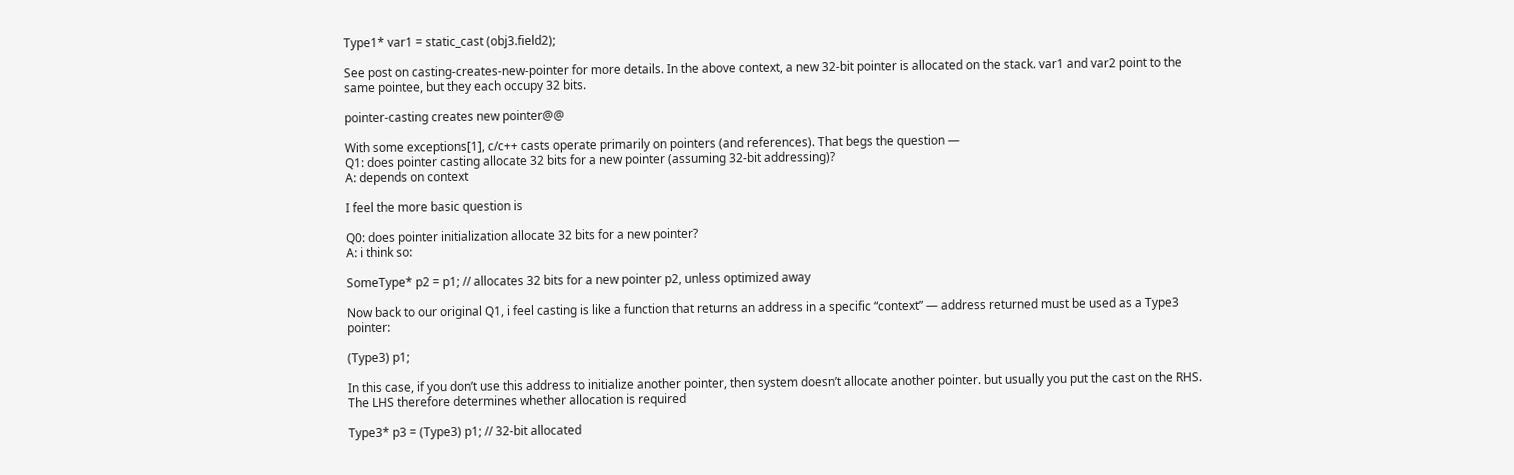Type1* var1 = static_cast (obj3.field2);

See post on casting-creates-new-pointer for more details. In the above context, a new 32-bit pointer is allocated on the stack. var1 and var2 point to the same pointee, but they each occupy 32 bits.

pointer-casting creates new pointer@@

With some exceptions[1], c/c++ casts operate primarily on pointers (and references). That begs the question —
Q1: does pointer casting allocate 32 bits for a new pointer (assuming 32-bit addressing)?
A: depends on context

I feel the more basic question is

Q0: does pointer initialization allocate 32 bits for a new pointer?
A: i think so:

SomeType* p2 = p1; // allocates 32 bits for a new pointer p2, unless optimized away

Now back to our original Q1, i feel casting is like a function that returns an address in a specific “context” — address returned must be used as a Type3 pointer:

(Type3) p1;

In this case, if you don’t use this address to initialize another pointer, then system doesn’t allocate another pointer. but usually you put the cast on the RHS. The LHS therefore determines whether allocation is required

Type3* p3 = (Type3) p1; // 32-bit allocated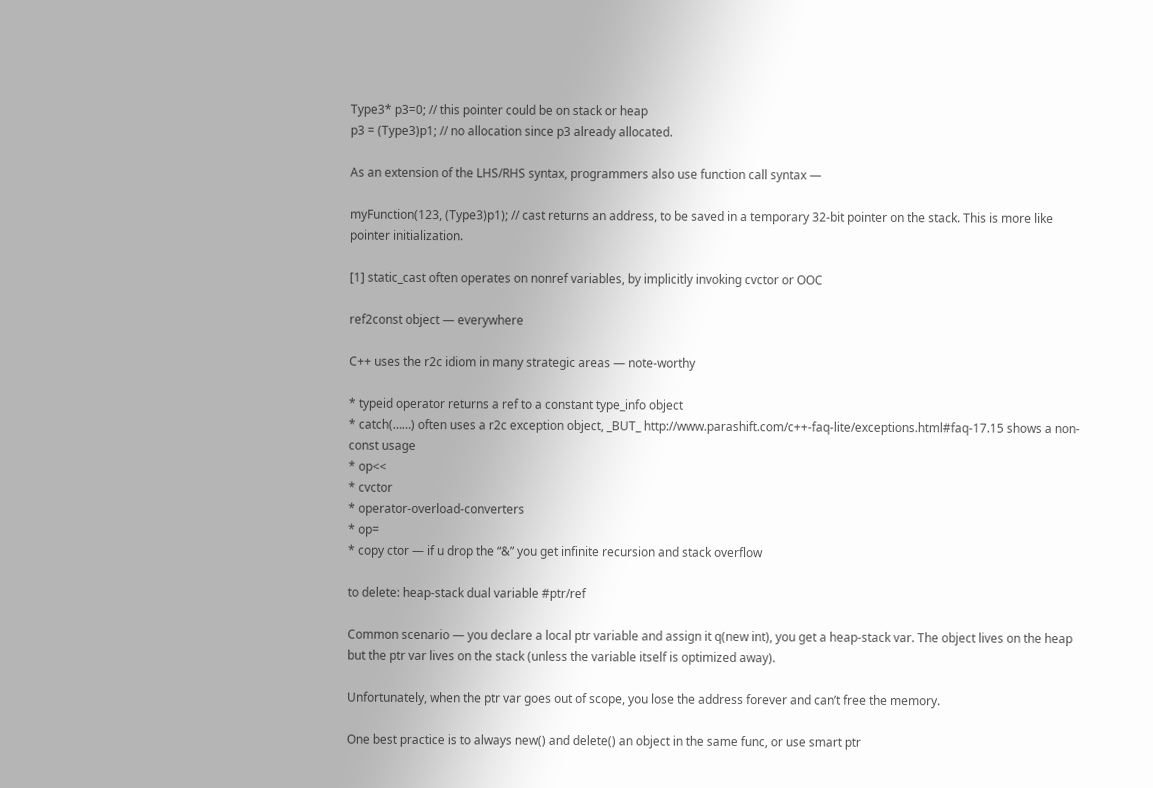Type3* p3=0; // this pointer could be on stack or heap
p3 = (Type3)p1; // no allocation since p3 already allocated.

As an extension of the LHS/RHS syntax, programmers also use function call syntax —

myFunction(123, (Type3)p1); // cast returns an address, to be saved in a temporary 32-bit pointer on the stack. This is more like pointer initialization.

[1] static_cast often operates on nonref variables, by implicitly invoking cvctor or OOC

ref2const object — everywhere

C++ uses the r2c idiom in many strategic areas — note-worthy

* typeid operator returns a ref to a constant type_info object
* catch(……) often uses a r2c exception object, _BUT_ http://www.parashift.com/c++-faq-lite/exceptions.html#faq-17.15 shows a non-const usage
* op<<
* cvctor
* operator-overload-converters
* op=
* copy ctor — if u drop the “&” you get infinite recursion and stack overflow

to delete: heap-stack dual variable #ptr/ref

Common scenario — you declare a local ptr variable and assign it q(new int), you get a heap-stack var. The object lives on the heap but the ptr var lives on the stack (unless the variable itself is optimized away).

Unfortunately, when the ptr var goes out of scope, you lose the address forever and can’t free the memory.

One best practice is to always new() and delete() an object in the same func, or use smart ptr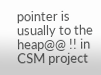pointer is usually to the heap@@ !! in CSM project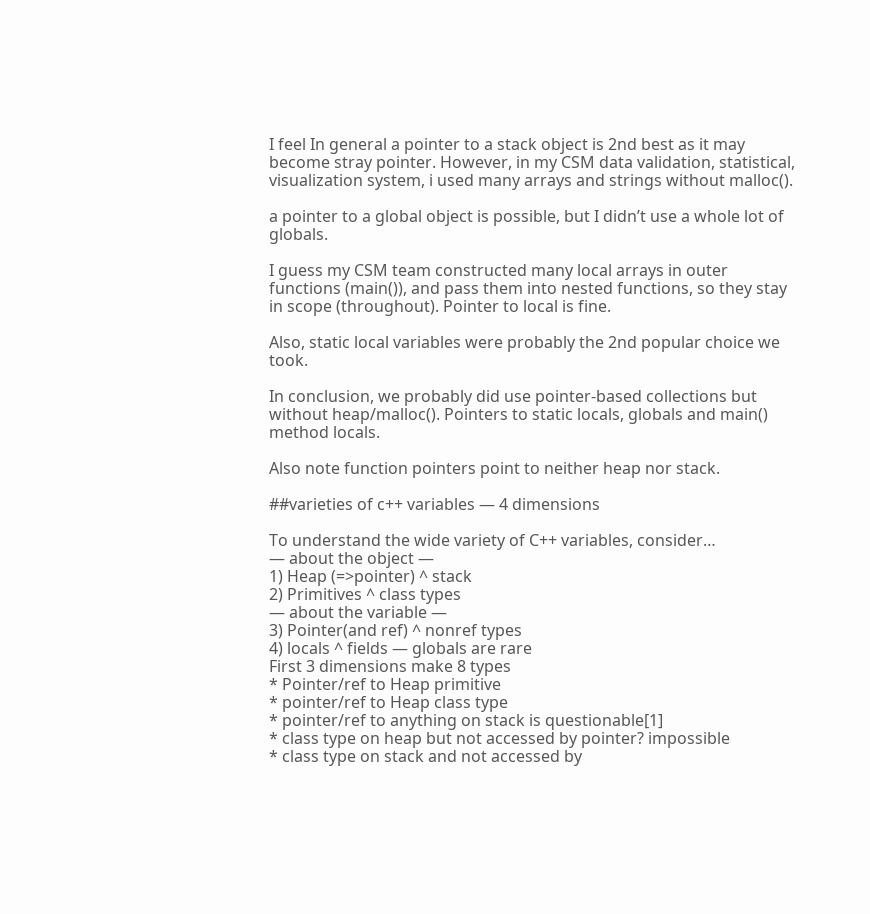I feel In general a pointer to a stack object is 2nd best as it may become stray pointer. However, in my CSM data validation, statistical, visualization system, i used many arrays and strings without malloc().

a pointer to a global object is possible, but I didn’t use a whole lot of globals.

I guess my CSM team constructed many local arrays in outer functions (main()), and pass them into nested functions, so they stay in scope (throughout). Pointer to local is fine.

Also, static local variables were probably the 2nd popular choice we took.

In conclusion, we probably did use pointer-based collections but without heap/malloc(). Pointers to static locals, globals and main() method locals.

Also note function pointers point to neither heap nor stack.

##varieties of c++ variables — 4 dimensions

To understand the wide variety of C++ variables, consider…
— about the object —
1) Heap (=>pointer) ^ stack
2) Primitives ^ class types
— about the variable —
3) Pointer(and ref) ^ nonref types
4) locals ^ fields — globals are rare
First 3 dimensions make 8 types
* Pointer/ref to Heap primitive
* pointer/ref to Heap class type
* pointer/ref to anything on stack is questionable[1]
* class type on heap but not accessed by pointer? impossible
* class type on stack and not accessed by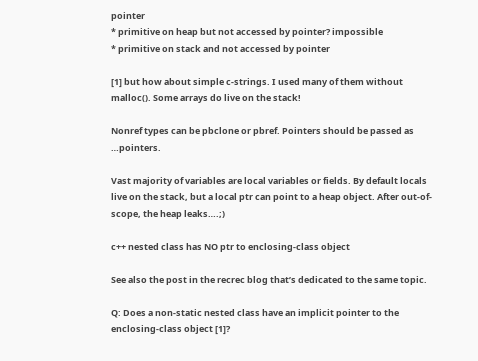pointer
* primitive on heap but not accessed by pointer? impossible
* primitive on stack and not accessed by pointer

[1] but how about simple c-strings. I used many of them without malloc(). Some arrays do live on the stack!

Nonref types can be pbclone or pbref. Pointers should be passed as …pointers.

Vast majority of variables are local variables or fields. By default locals live on the stack, but a local ptr can point to a heap object. After out-of-scope, the heap leaks….;)

c++ nested class has NO ptr to enclosing-class object

See also the post in the recrec blog that’s dedicated to the same topic.

Q: Does a non-static nested class have an implicit pointer to the enclosing-class object [1]?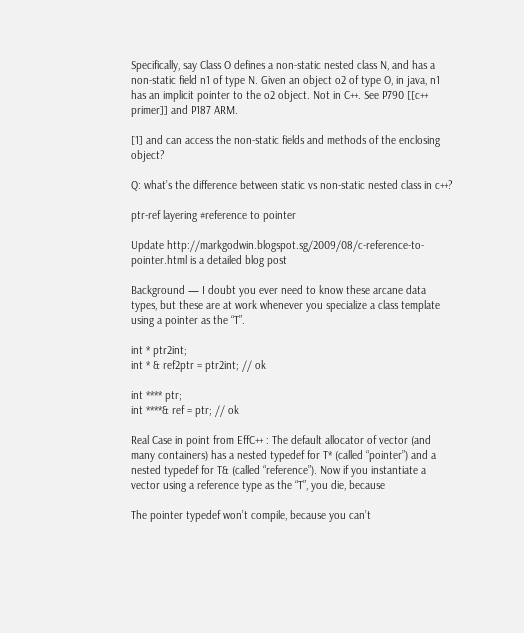Specifically, say Class O defines a non-static nested class N, and has a non-static field n1 of type N. Given an object o2 of type O, in java, n1 has an implicit pointer to the o2 object. Not in C++. See P790 [[c++ primer]] and P187 ARM.

[1] and can access the non-static fields and methods of the enclosing object?

Q: what’s the difference between static vs non-static nested class in c++?

ptr-ref layering #reference to pointer

Update http://markgodwin.blogspot.sg/2009/08/c-reference-to-pointer.html is a detailed blog post

Background — I doubt you ever need to know these arcane data types, but these are at work whenever you specialize a class template using a pointer as the “T”.

int * ptr2int;
int * & ref2ptr = ptr2int; // ok

int **** ptr;
int ****& ref = ptr; // ok

Real Case in point from EffC++ : The default allocator of vector (and many containers) has a nested typedef for T* (called “pointer”) and a nested typedef for T& (called “reference”). Now if you instantiate a vector using a reference type as the “T”, you die, because

The pointer typedef won’t compile, because you can’t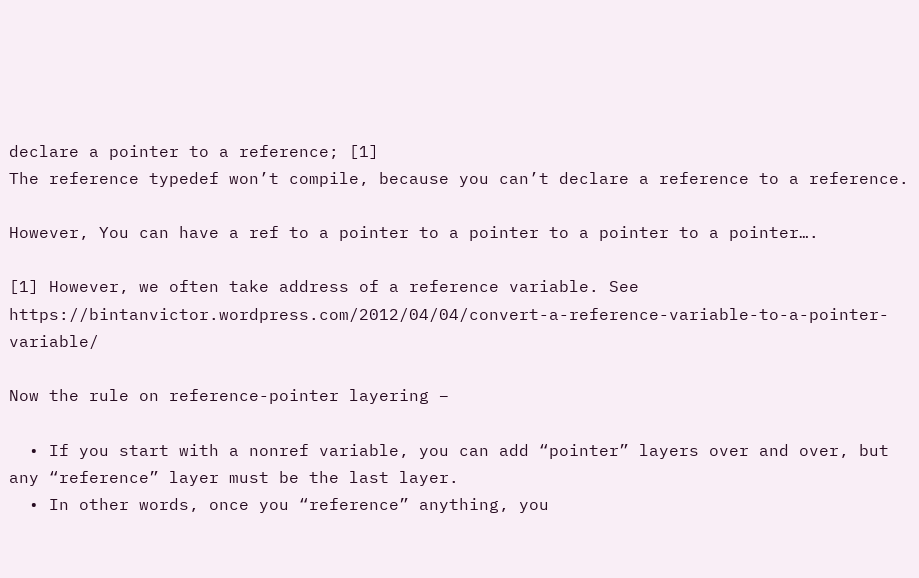declare a pointer to a reference; [1]
The reference typedef won’t compile, because you can’t declare a reference to a reference.

However, You can have a ref to a pointer to a pointer to a pointer to a pointer….

[1] However, we often take address of a reference variable. See https://bintanvictor.wordpress.com/2012/04/04/convert-a-reference-variable-to-a-pointer-variable/

Now the rule on reference-pointer layering –

  • If you start with a nonref variable, you can add “pointer” layers over and over, but any “reference” layer must be the last layer.
  • In other words, once you “reference” anything, you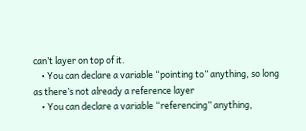can’t layer on top of it.
    • You can declare a variable “pointing to” anything, so long as there’s not already a reference layer
    • You can declare a variable “referencing” anything,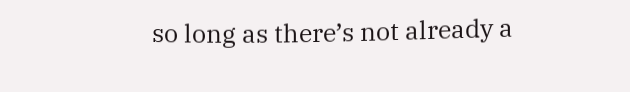so long as there’s not already a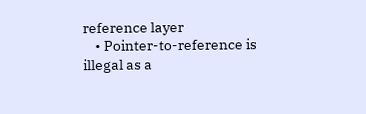reference layer
    • Pointer-to-reference is illegal as a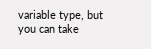variable type, but you can take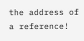the address of a reference!